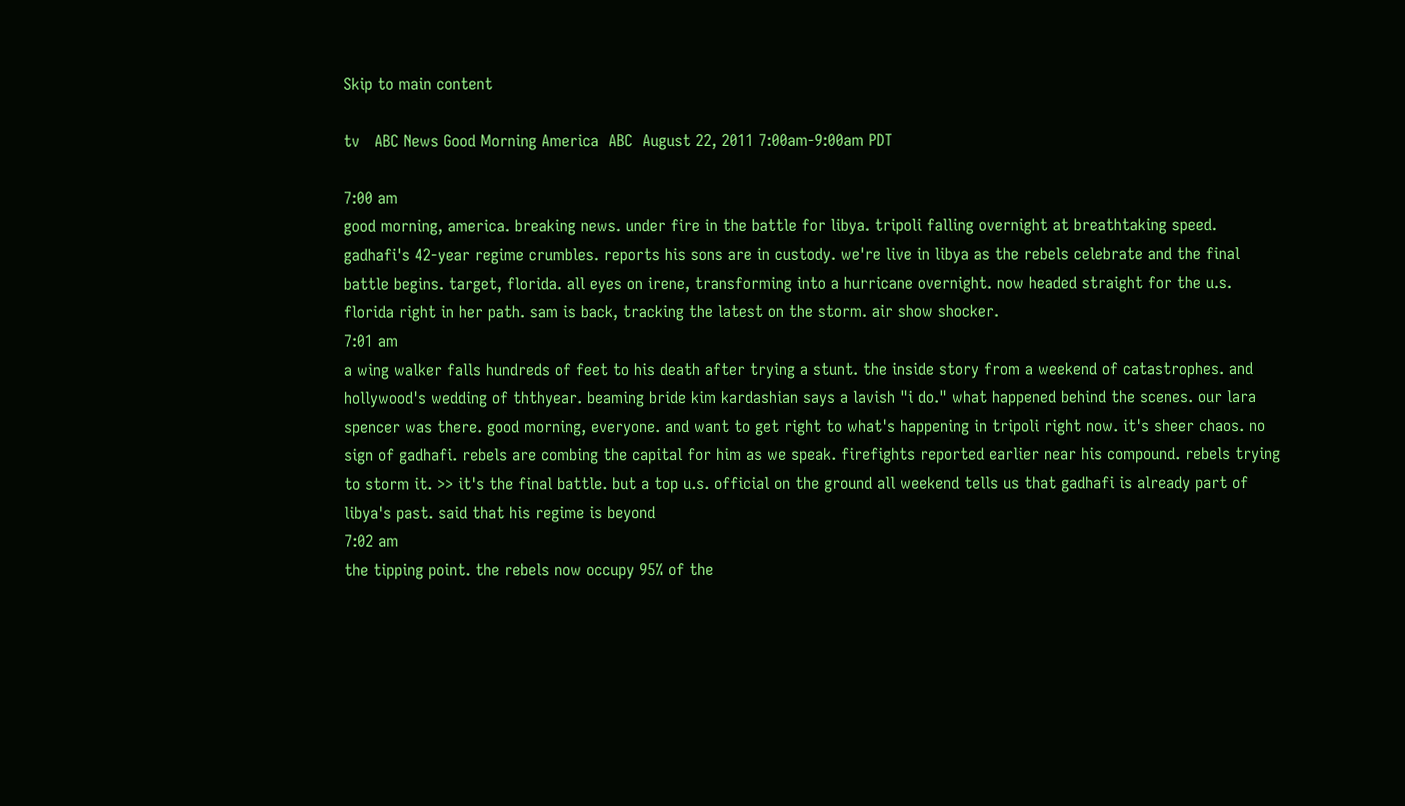Skip to main content

tv   ABC News Good Morning America  ABC  August 22, 2011 7:00am-9:00am PDT

7:00 am
good morning, america. breaking news. under fire in the battle for libya. tripoli falling overnight at breathtaking speed. gadhafi's 42-year regime crumbles. reports his sons are in custody. we're live in libya as the rebels celebrate and the final battle begins. target, florida. all eyes on irene, transforming into a hurricane overnight. now headed straight for the u.s. florida right in her path. sam is back, tracking the latest on the storm. air show shocker.
7:01 am
a wing walker falls hundreds of feet to his death after trying a stunt. the inside story from a weekend of catastrophes. and hollywood's wedding of ththyear. beaming bride kim kardashian says a lavish "i do." what happened behind the scenes. our lara spencer was there. good morning, everyone. and want to get right to what's happening in tripoli right now. it's sheer chaos. no sign of gadhafi. rebels are combing the capital for him as we speak. firefights reported earlier near his compound. rebels trying to storm it. >> it's the final battle. but a top u.s. official on the ground all weekend tells us that gadhafi is already part of libya's past. said that his regime is beyond
7:02 am
the tipping point. the rebels now occupy 95% of the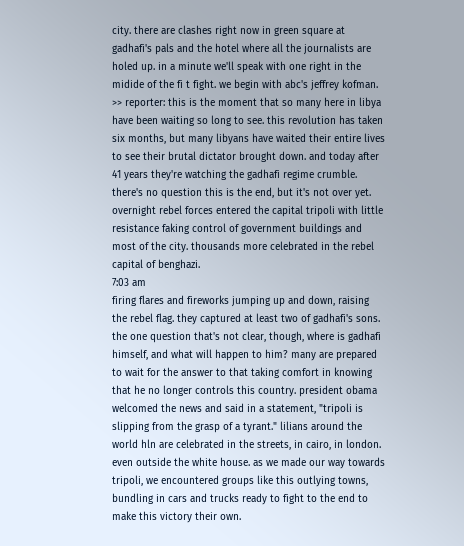city. there are clashes right now in green square at gadhafi's pals and the hotel where all the journalists are holed up. in a minute we'll speak with one right in the midide of the fi t fight. we begin with abc's jeffrey kofman. >> reporter: this is the moment that so many here in libya have been waiting so long to see. this revolution has taken six months, but many libyans have waited their entire lives to see their brutal dictator brought down. and today after 41 years they're watching the gadhafi regime crumble. there's no question this is the end, but it's not over yet. overnight rebel forces entered the capital tripoli with little resistance faking control of government buildings and most of the city. thousands more celebrated in the rebel capital of benghazi.
7:03 am
firing flares and fireworks jumping up and down, raising the rebel flag. they captured at least two of gadhafi's sons. the one question that's not clear, though, where is gadhafi himself, and what will happen to him? many are prepared to wait for the answer to that taking comfort in knowing that he no longer controls this country. president obama welcomed the news and said in a statement, "tripoli is slipping from the grasp of a tyrant." lilians around the world hln are celebrated in the streets, in cairo, in london. even outside the white house. as we made our way towards tripoli, we encountered groups like this outlying towns, bundling in cars and trucks ready to fight to the end to make this victory their own.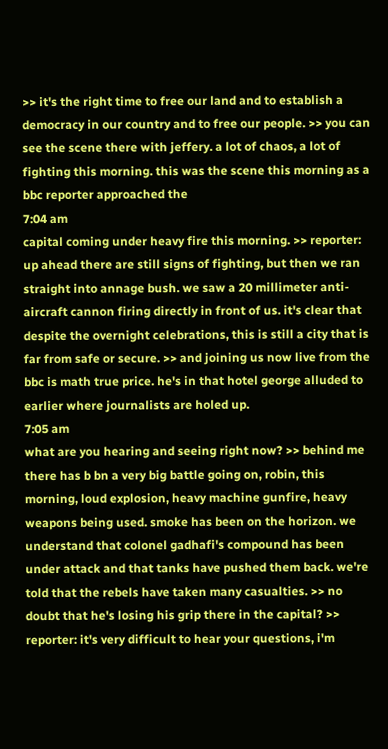>> it's the right time to free our land and to establish a democracy in our country and to free our people. >> you can see the scene there with jeffery. a lot of chaos, a lot of fighting this morning. this was the scene this morning as a bbc reporter approached the
7:04 am
capital coming under heavy fire this morning. >> reporter: up ahead there are still signs of fighting, but then we ran straight into annage bush. we saw a 20 millimeter anti-aircraft cannon firing directly in front of us. it's clear that despite the overnight celebrations, this is still a city that is far from safe or secure. >> and joining us now live from the bbc is math true price. he's in that hotel george alluded to earlier where journalists are holed up.
7:05 am
what are you hearing and seeing right now? >> behind me there has b bn a very big battle going on, robin, this morning, loud explosion, heavy machine gunfire, heavy weapons being used. smoke has been on the horizon. we understand that colonel gadhafi's compound has been under attack and that tanks have pushed them back. we're told that the rebels have taken many casualties. >> no doubt that he's losing his grip there in the capital? >> reporter: it's very difficult to hear your questions, i'm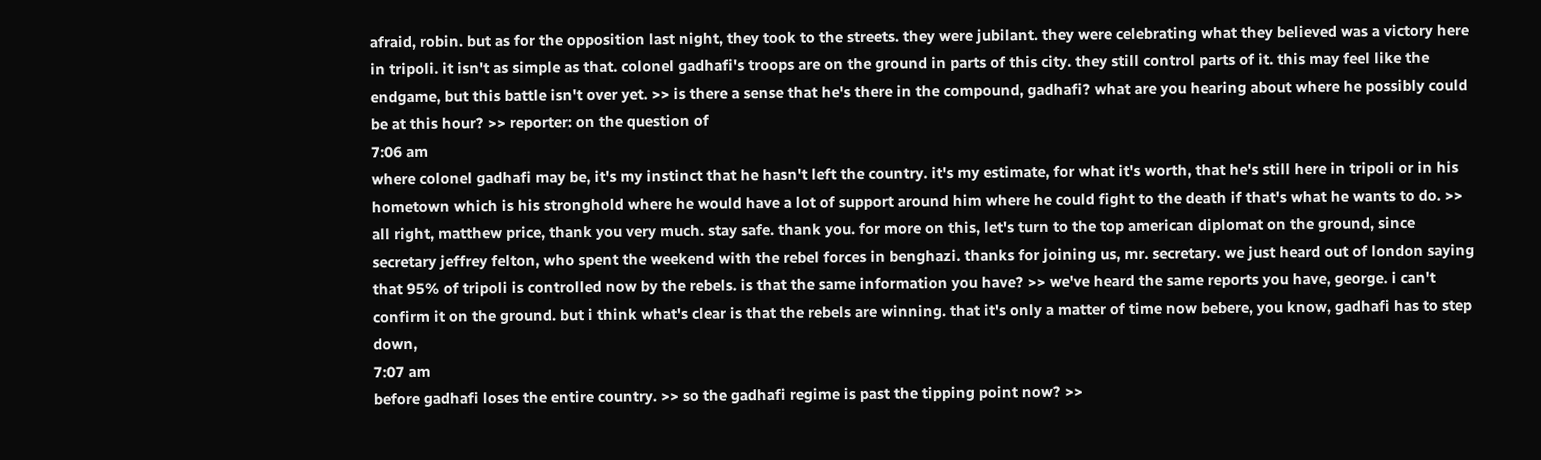afraid, robin. but as for the opposition last night, they took to the streets. they were jubilant. they were celebrating what they believed was a victory here in tripoli. it isn't as simple as that. colonel gadhafi's troops are on the ground in parts of this city. they still control parts of it. this may feel like the endgame, but this battle isn't over yet. >> is there a sense that he's there in the compound, gadhafi? what are you hearing about where he possibly could be at this hour? >> reporter: on the question of
7:06 am
where colonel gadhafi may be, it's my instinct that he hasn't left the country. it's my estimate, for what it's worth, that he's still here in tripoli or in his hometown which is his stronghold where he would have a lot of support around him where he could fight to the death if that's what he wants to do. >> all right, matthew price, thank you very much. stay safe. thank you. for more on this, let's turn to the top american diplomat on the ground, since secretary jeffrey felton, who spent the weekend with the rebel forces in benghazi. thanks for joining us, mr. secretary. we just heard out of london saying that 95% of tripoli is controlled now by the rebels. is that the same information you have? >> we've heard the same reports you have, george. i can't confirm it on the ground. but i think what's clear is that the rebels are winning. that it's only a matter of time now bebere, you know, gadhafi has to step down,
7:07 am
before gadhafi loses the entire country. >> so the gadhafi regime is past the tipping point now? >>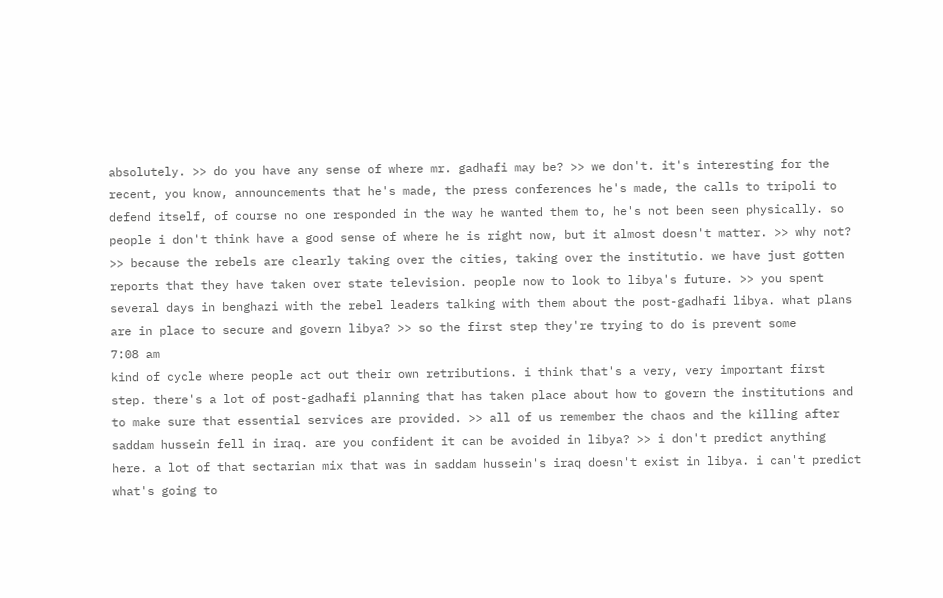absolutely. >> do you have any sense of where mr. gadhafi may be? >> we don't. it's interesting for the recent, you know, announcements that he's made, the press conferences he's made, the calls to tripoli to defend itself, of course no one responded in the way he wanted them to, he's not been seen physically. so people i don't think have a good sense of where he is right now, but it almost doesn't matter. >> why not? >> because the rebels are clearly taking over the cities, taking over the institutio. we have just gotten reports that they have taken over state television. people now to look to libya's future. >> you spent several days in benghazi with the rebel leaders talking with them about the post-gadhafi libya. what plans are in place to secure and govern libya? >> so the first step they're trying to do is prevent some
7:08 am
kind of cycle where people act out their own retributions. i think that's a very, very important first step. there's a lot of post-gadhafi planning that has taken place about how to govern the institutions and to make sure that essential services are provided. >> all of us remember the chaos and the killing after saddam hussein fell in iraq. are you confident it can be avoided in libya? >> i don't predict anything here. a lot of that sectarian mix that was in saddam hussein's iraq doesn't exist in libya. i can't predict what's going to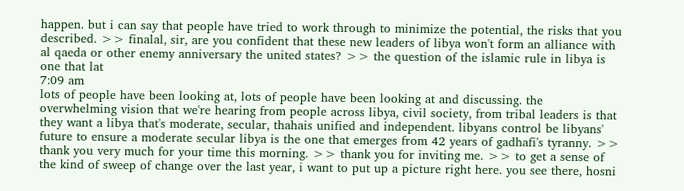happen. but i can say that people have tried to work through to minimize the potential, the risks that you described. >> finalal, sir, are you confident that these new leaders of libya won't form an alliance with al qaeda or other enemy anniversary the united states? >> the question of the islamic rule in libya is one that lat
7:09 am
lots of people have been looking at, lots of people have been looking at and discussing. the overwhelming vision that we're hearing from people across libya, civil society, from tribal leaders is that they want a libya that's moderate, secular, thahais unified and independent. libyans control be libyans' future to ensure a moderate secular libya is the one that emerges from 42 years of gadhafi's tyranny. >> thank you very much for your time this morning. >> thank you for inviting me. >> to get a sense of the kind of sweep of change over the last year, i want to put up a picture right here. you see there, hosni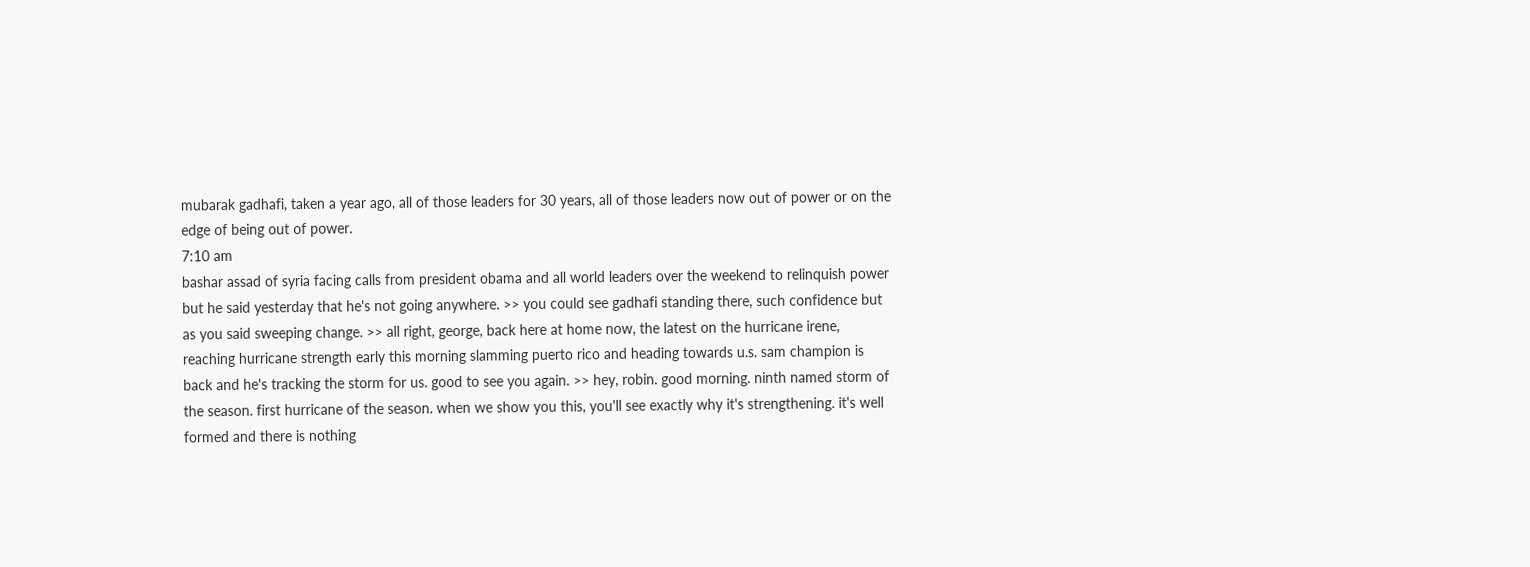mubarak gadhafi, taken a year ago, all of those leaders for 30 years, all of those leaders now out of power or on the edge of being out of power.
7:10 am
bashar assad of syria facing calls from president obama and all world leaders over the weekend to relinquish power but he said yesterday that he's not going anywhere. >> you could see gadhafi standing there, such confidence but as you said sweeping change. >> all right, george, back here at home now, the latest on the hurricane irene, reaching hurricane strength early this morning slamming puerto rico and heading towards u.s. sam champion is back and he's tracking the storm for us. good to see you again. >> hey, robin. good morning. ninth named storm of the season. first hurricane of the season. when we show you this, you'll see exactly why it's strengthening. it's well formed and there is nothing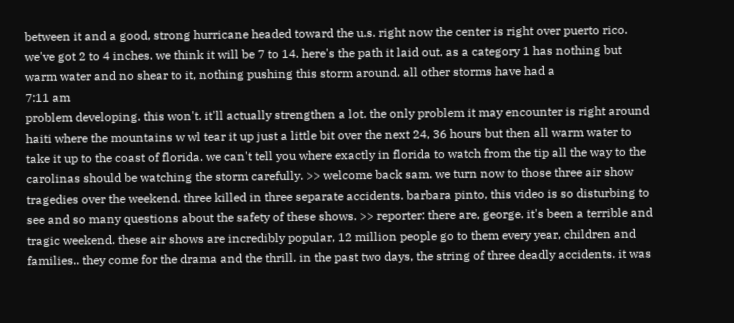between it and a good, strong hurricane headed toward the u.s. right now the center is right over puerto rico. we've got 2 to 4 inches. we think it will be 7 to 14. here's the path it laid out. as a category 1 has nothing but warm water and no shear to it, nothing pushing this storm around. all other storms have had a
7:11 am
problem developing. this won't. it'll actually strengthen a lot. the only problem it may encounter is right around haiti where the mountains w wl tear it up just a little bit over the next 24, 36 hours but then all warm water to take it up to the coast of florida. we can't tell you where exactly in florida to watch from the tip all the way to the carolinas should be watching the storm carefully. >> welcome back sam. we turn now to those three air show tragedies over the weekend. three killed in three separate accidents. barbara pinto, this video is so disturbing to see and so many questions about the safety of these shows. >> reporter: there are, george. it's been a terrible and tragic weekend. these air shows are incredibly popular, 12 million people go to them every year, children and families.. they come for the drama and the thrill. in the past two days, the string of three deadly accidents. it was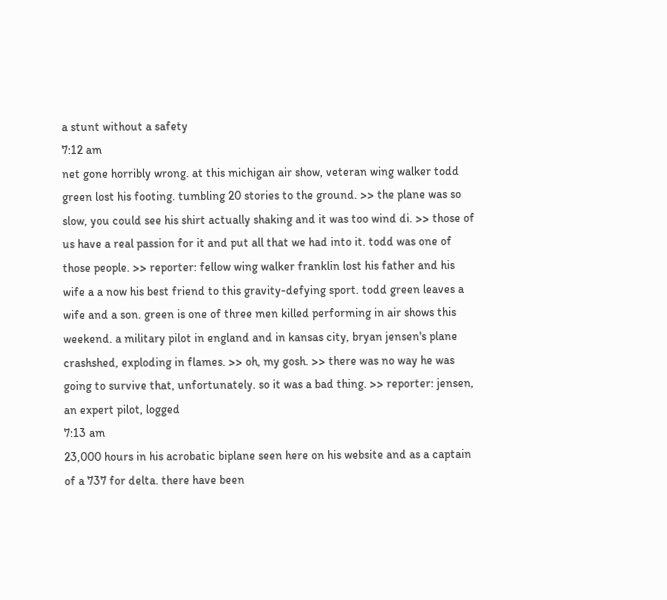a stunt without a safety
7:12 am
net gone horribly wrong. at this michigan air show, veteran wing walker todd green lost his footing. tumbling 20 stories to the ground. >> the plane was so slow, you could see his shirt actually shaking and it was too wind di. >> those of us have a real passion for it and put all that we had into it. todd was one of those people. >> reporter: fellow wing walker franklin lost his father and his wife a a now his best friend to this gravity-defying sport. todd green leaves a wife and a son. green is one of three men killed performing in air shows this weekend. a military pilot in england and in kansas city, bryan jensen's plane crashshed, exploding in flames. >> oh, my gosh. >> there was no way he was going to survive that, unfortunately. so it was a bad thing. >> reporter: jensen, an expert pilot, logged
7:13 am
23,000 hours in his acrobatic biplane seen here on his website and as a captain of a 737 for delta. there have been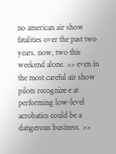no american air show fatalities over the past two years. now, two this weekend alone. >> even in the most careful air show pilots recognize e at performing low-level acrobatics could be a dangerous business. >>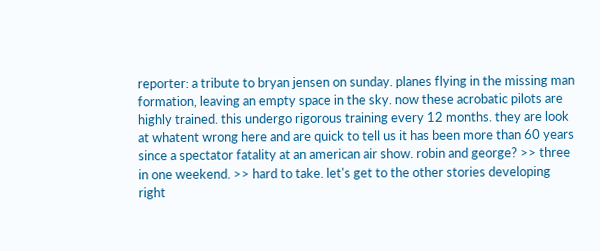reporter: a tribute to bryan jensen on sunday. planes flying in the missing man formation, leaving an empty space in the sky. now these acrobatic pilots are highly trained. this undergo rigorous training every 12 months. they are look at whatent wrong here and are quick to tell us it has been more than 60 years since a spectator fatality at an american air show. robin and george? >> three in one weekend. >> hard to take. let's get to the other stories developing right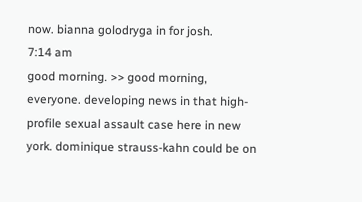now. bianna golodryga in for josh.
7:14 am
good morning. >> good morning, everyone. developing news in that high-profile sexual assault case here in new york. dominique strauss-kahn could be on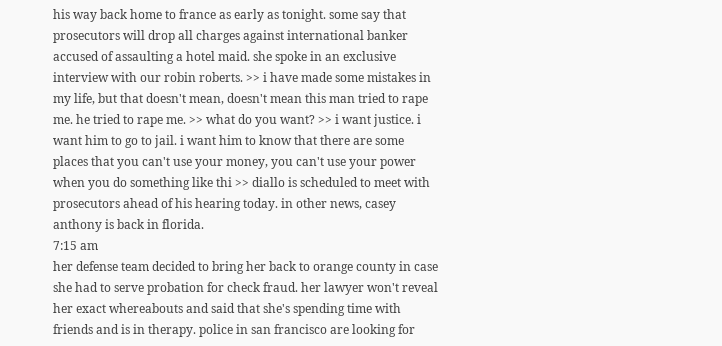his way back home to france as early as tonight. some say that prosecutors will drop all charges against international banker accused of assaulting a hotel maid. she spoke in an exclusive interview with our robin roberts. >> i have made some mistakes in my life, but that doesn't mean, doesn't mean this man tried to rape me. he tried to rape me. >> what do you want? >> i want justice. i want him to go to jail. i want him to know that there are some places that you can't use your money, you can't use your power when you do something like thi >> diallo is scheduled to meet with prosecutors ahead of his hearing today. in other news, casey anthony is back in florida.
7:15 am
her defense team decided to bring her back to orange county in case she had to serve probation for check fraud. her lawyer won't reveal her exact whereabouts and said that she's spending time with friends and is in therapy. police in san francisco are looking for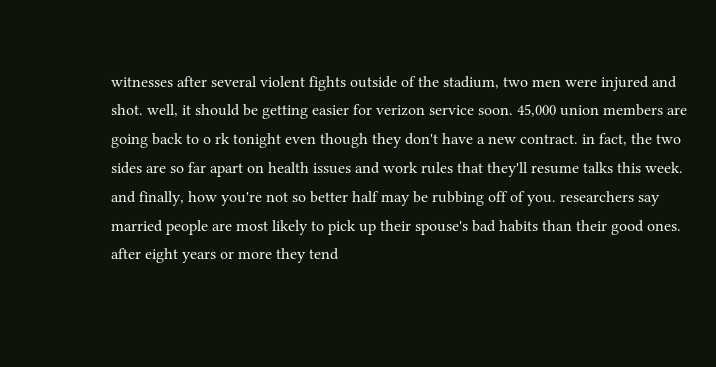witnesses after several violent fights outside of the stadium, two men were injured and shot. well, it should be getting easier for verizon service soon. 45,000 union members are going back to o rk tonight even though they don't have a new contract. in fact, the two sides are so far apart on health issues and work rules that they'll resume talks this week. and finally, how you're not so better half may be rubbing off of you. researchers say married people are most likely to pick up their spouse's bad habits than their good ones. after eight years or more they tend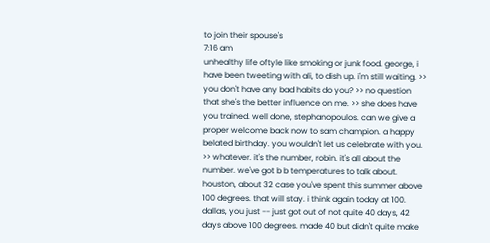to join their spouse's
7:16 am
unhealthy life oftyle like smoking or junk food. george, i have been tweeting with ali, to dish up. i'm still waiting. >> you don't have any bad habits do you? >> no question that she's the better influence on me. >> she does have you trained. well done, stephanopoulos. can we give a proper welcome back now to sam champion. a happy belated birthday. you wouldn't let us celebrate with you. >> whatever. it's the number, robin. it's all about the number. we've got b b temperatures to talk about. houston, about 32 case you've spent this summer above 100 degrees. that will stay. i think again today at 100. dallas, you just -- just got out of not quite 40 days, 42 days above 100 degrees. made 40 but didn't quite make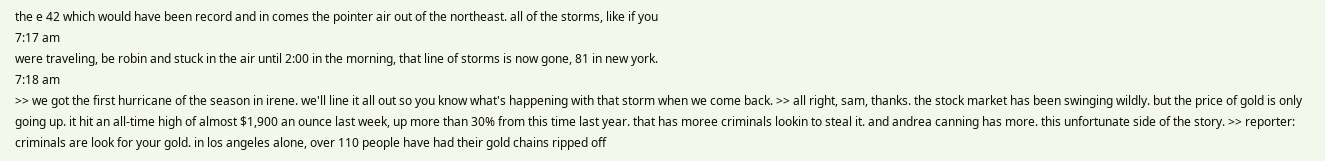the e 42 which would have been record and in comes the pointer air out of the northeast. all of the storms, like if you
7:17 am
were traveling, be robin and stuck in the air until 2:00 in the morning, that line of storms is now gone, 81 in new york.
7:18 am
>> we got the first hurricane of the season in irene. we'll line it all out so you know what's happening with that storm when we come back. >> all right, sam, thanks. the stock market has been swinging wildly. but the price of gold is only going up. it hit an all-time high of almost $1,900 an ounce last week, up more than 30% from this time last year. that has moree criminals lookin to steal it. and andrea canning has more. this unfortunate side of the story. >> reporter: criminals are look for your gold. in los angeles alone, over 110 people have had their gold chains ripped off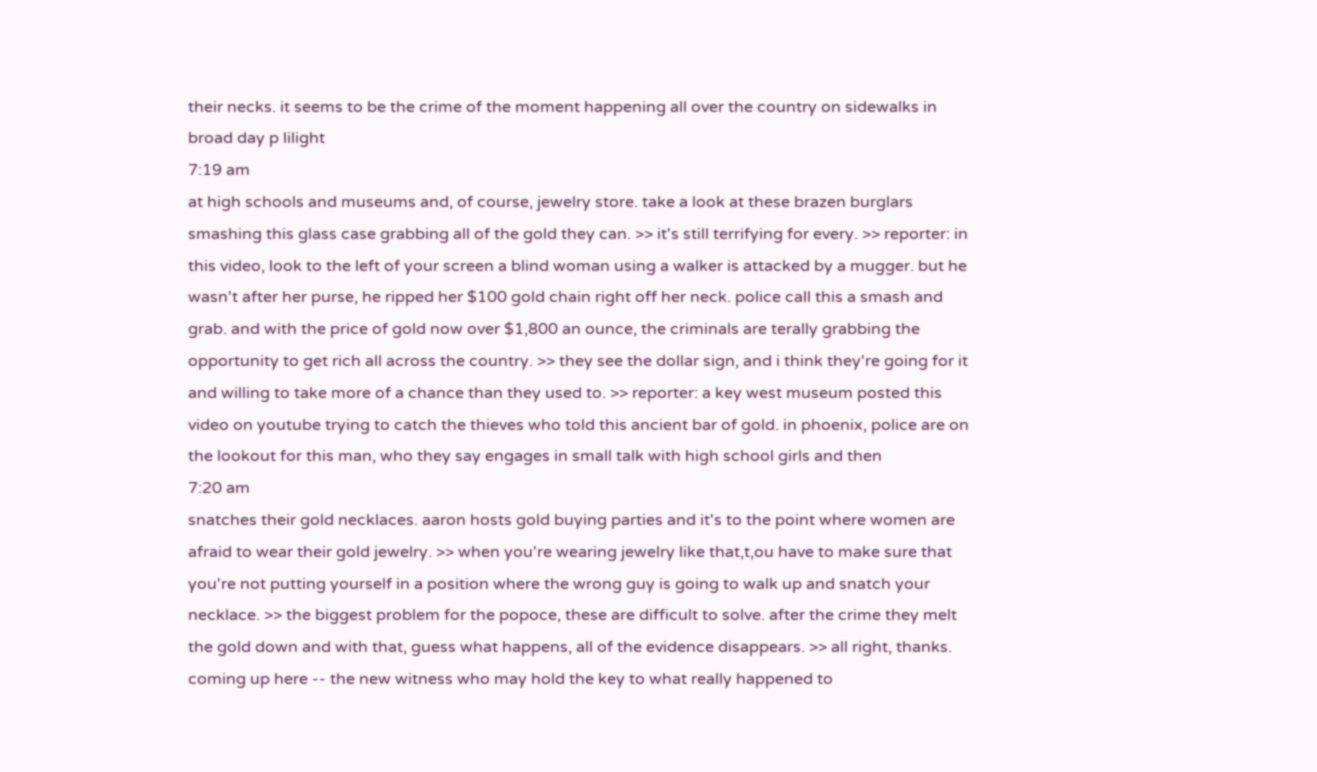their necks. it seems to be the crime of the moment happening all over the country on sidewalks in broad day p lilight
7:19 am
at high schools and museums and, of course, jewelry store. take a look at these brazen burglars smashing this glass case grabbing all of the gold they can. >> it's still terrifying for every. >> reporter: in this video, look to the left of your screen a blind woman using a walker is attacked by a mugger. but he wasn't after her purse, he ripped her $100 gold chain right off her neck. police call this a smash and grab. and with the price of gold now over $1,800 an ounce, the criminals are terally grabbing the opportunity to get rich all across the country. >> they see the dollar sign, and i think they're going for it and willing to take more of a chance than they used to. >> reporter: a key west museum posted this video on youtube trying to catch the thieves who told this ancient bar of gold. in phoenix, police are on the lookout for this man, who they say engages in small talk with high school girls and then
7:20 am
snatches their gold necklaces. aaron hosts gold buying parties and it's to the point where women are afraid to wear their gold jewelry. >> when you're wearing jewelry like that,t,ou have to make sure that you're not putting yourself in a position where the wrong guy is going to walk up and snatch your necklace. >> the biggest problem for the popoce, these are difficult to solve. after the crime they melt the gold down and with that, guess what happens, all of the evidence disappears. >> all right, thanks. coming up here -- the new witness who may hold the key to what really happened to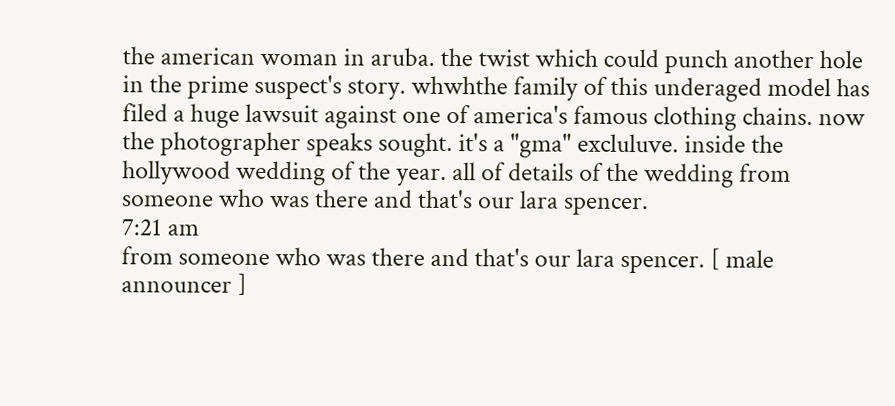the american woman in aruba. the twist which could punch another hole in the prime suspect's story. whwhthe family of this underaged model has filed a huge lawsuit against one of america's famous clothing chains. now the photographer speaks sought. it's a "gma" excluluve. inside the hollywood wedding of the year. all of details of the wedding from someone who was there and that's our lara spencer.
7:21 am
from someone who was there and that's our lara spencer. [ male announcer ]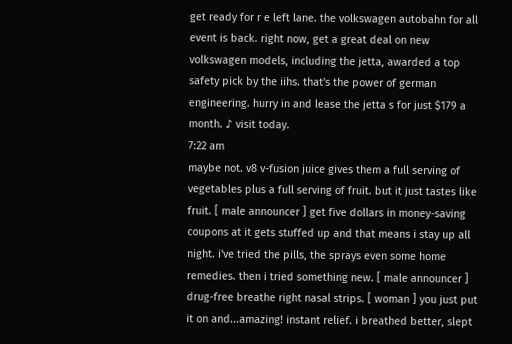get ready for r e left lane. the volkswagen autobahn for all event is back. right now, get a great deal on new volkswagen models, including the jetta, awarded a top safety pick by the iihs. that's the power of german engineering. hurry in and lease the jetta s for just $179 a month. ♪ visit today.
7:22 am
maybe not. v8 v-fusion juice gives them a full serving of vegetables plus a full serving of fruit. but it just tastes like fruit. [ male announcer ] get five dollars in money-saving coupons at it gets stuffed up and that means i stay up all night. i've tried the pills, the sprays even some home remedies. then i tried something new. [ male announcer ] drug-free breathe right nasal strips. [ woman ] you just put it on and...amazing! instant relief. i breathed better, slept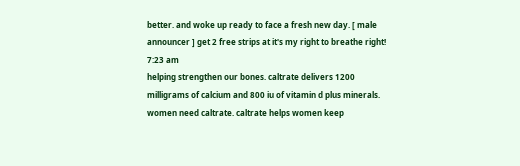better. and woke up ready to face a fresh new day. [ male announcer ] get 2 free strips at it's my right to breathe right!
7:23 am
helping strengthen our bones. caltrate delivers 1200 milligrams of calcium and 800 iu of vitamin d plus minerals. women need caltrate. caltrate helps women keep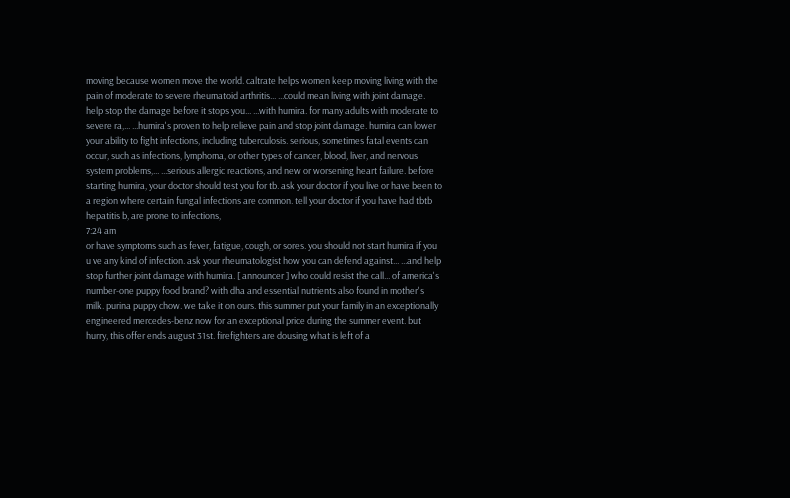moving because women move the world. caltrate helps women keep moving living with the pain of moderate to severe rheumatoid arthritis... ...could mean living with joint damage. help stop the damage before it stops you... ...with humira. for many adults with moderate to severe ra,... ...humira's proven to help relieve pain and stop joint damage. humira can lower your ability to fight infections, including tuberculosis. serious, sometimes fatal events can occur, such as infections, lymphoma, or other types of cancer, blood, liver, and nervous system problems,... ...serious allergic reactions, and new or worsening heart failure. before starting humira, your doctor should test you for tb. ask your doctor if you live or have been to a region where certain fungal infections are common. tell your doctor if you have had tbtb hepatitis b, are prone to infections,
7:24 am
or have symptoms such as fever, fatigue, cough, or sores. you should not start humira if you u ve any kind of infection. ask your rheumatologist how you can defend against... ...and help stop further joint damage with humira. [ announcer ] who could resist the call... of america's number-one puppy food brand? with dha and essential nutrients also found in mother's milk. purina puppy chow. we take it on ours. this summer put your family in an exceptionally engineered mercedes-benz now for an exceptional price during the summer event. but hurry, this offer ends august 31st. firefighters are dousing what is left of a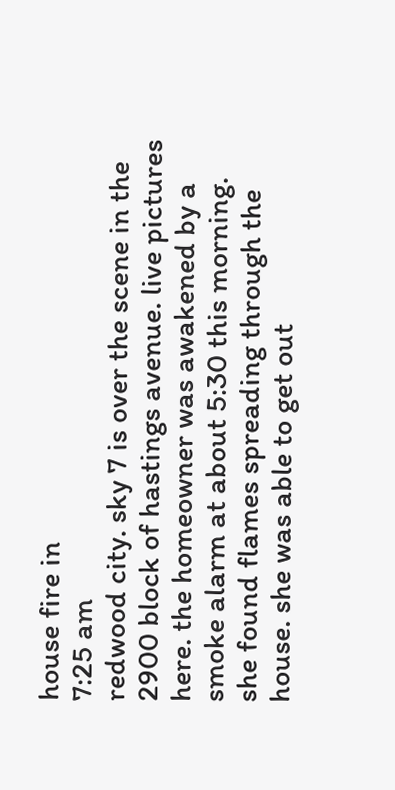house fire in
7:25 am
redwood city. sky 7 is over the scene in the 2900 block of hastings avenue. live pictures here. the homeowner was awakened by a smoke alarm at about 5:30 this morning. she found flames spreading through the house. she was able to get out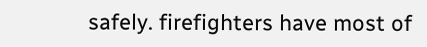safely. firefighters have most of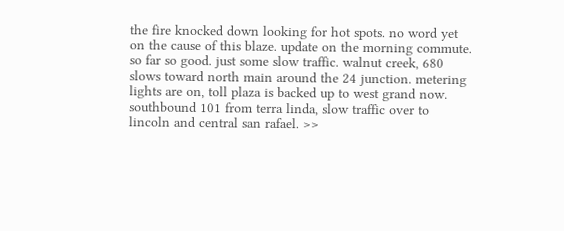the fire knocked down looking for hot spots. no word yet on the cause of this blaze. update on the morning commute. so far so good. just some slow traffic. walnut creek, 680 slows toward north main around the 24 junction. metering lights are on, toll plaza is backed up to west grand now. southbound 101 from terra linda, slow traffic over to lincoln and central san rafael. >>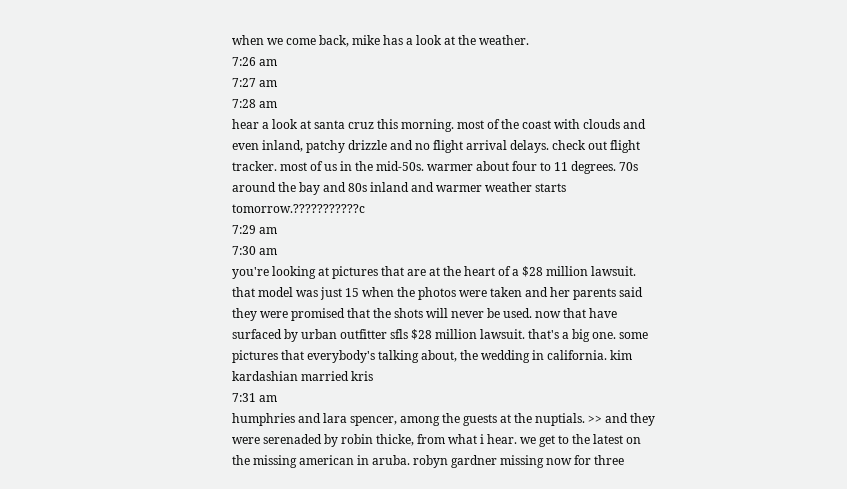when we come back, mike has a look at the weather.
7:26 am
7:27 am
7:28 am
hear a look at santa cruz this morning. most of the coast with clouds and even inland, patchy drizzle and no flight arrival delays. check out flight tracker. most of us in the mid-50s. warmer about four to 11 degrees. 70s around the bay and 80s inland and warmer weather starts tomorrow.???????????c
7:29 am
7:30 am
you're looking at pictures that are at the heart of a $28 million lawsuit. that model was just 15 when the photos were taken and her parents said they were promised that the shots will never be used. now that have surfaced by urban outfitter sfls $28 million lawsuit. that's a big one. some pictures that everybody's talking about, the wedding in california. kim kardashian married kris
7:31 am
humphries and lara spencer, among the guests at the nuptials. >> and they were serenaded by robin thicke, from what i hear. we get to the latest on the missing american in aruba. robyn gardner missing now for three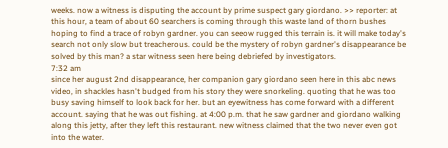weeks. now a witness is disputing the account by prime suspect gary giordano. >> reporter: at this hour, a team of about 60 searchers is coming through this waste land of thorn bushes hoping to find a trace of robyn gardner. you can seeow rugged this terrain is. it will make today's search not only slow but treacherous. could be the mystery of robyn gardner's disappearance be solved by this man? a star witness seen here being debriefed by investigators.
7:32 am
since her august 2nd disappearance, her companion gary giordano seen here in this abc news video, in shackles hasn't budged from his story they were snorkeling. quoting that he was too busy saving himself to look back for her. but an eyewitness has come forward with a different account. saying that he was out fishing. at 4:00 p.m. that he saw gardner and giordano walking along this jetty, after they left this restaurant. new witness claimed that the two never even got into the water.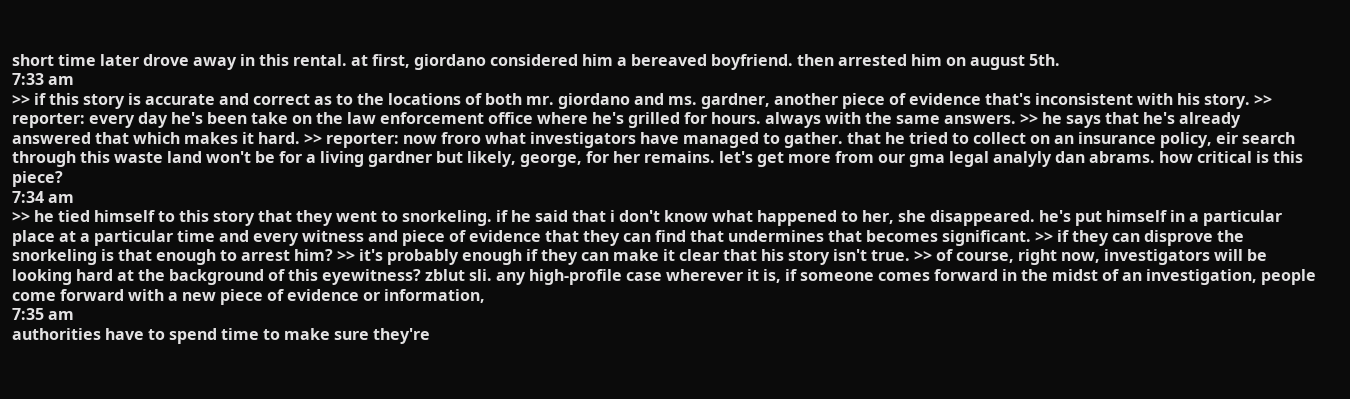short time later drove away in this rental. at first, giordano considered him a bereaved boyfriend. then arrested him on august 5th.
7:33 am
>> if this story is accurate and correct as to the locations of both mr. giordano and ms. gardner, another piece of evidence that's inconsistent with his story. >> reporter: every day he's been take on the law enforcement office where he's grilled for hours. always with the same answers. >> he says that he's already answered that which makes it hard. >> reporter: now froro what investigators have managed to gather. that he tried to collect on an insurance policy, eir search through this waste land won't be for a living gardner but likely, george, for her remains. let's get more from our gma legal analyly dan abrams. how critical is this piece?
7:34 am
>> he tied himself to this story that they went to snorkeling. if he said that i don't know what happened to her, she disappeared. he's put himself in a particular place at a particular time and every witness and piece of evidence that they can find that undermines that becomes significant. >> if they can disprove the snorkeling is that enough to arrest him? >> it's probably enough if they can make it clear that his story isn't true. >> of course, right now, investigators will be looking hard at the background of this eyewitness? zblut sli. any high-profile case wherever it is, if someone comes forward in the midst of an investigation, people come forward with a new piece of evidence or information,
7:35 am
authorities have to spend time to make sure they're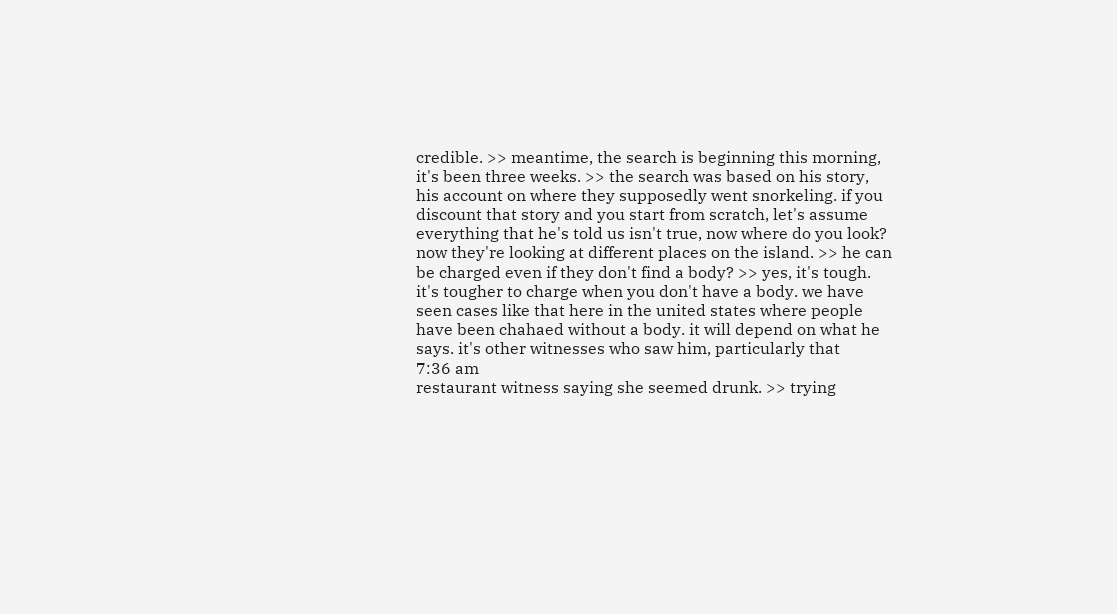credible. >> meantime, the search is beginning this morning, it's been three weeks. >> the search was based on his story, his account on where they supposedly went snorkeling. if you discount that story and you start from scratch, let's assume everything that he's told us isn't true, now where do you look? now they're looking at different places on the island. >> he can be charged even if they don't find a body? >> yes, it's tough. it's tougher to charge when you don't have a body. we have seen cases like that here in the united states where people have been chahaed without a body. it will depend on what he says. it's other witnesses who saw him, particularly that
7:36 am
restaurant witness saying she seemed drunk. >> trying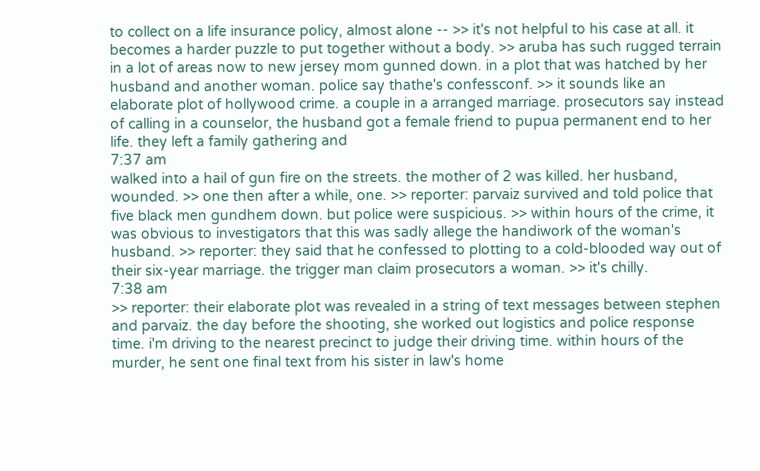to collect on a life insurance policy, almost alone -- >> it's not helpful to his case at all. it becomes a harder puzzle to put together without a body. >> aruba has such rugged terrain in a lot of areas now to new jersey mom gunned down. in a plot that was hatched by her husband and another woman. police say thathe's confessconf. >> it sounds like an elaborate plot of hollywood crime. a couple in a arranged marriage. prosecutors say instead of calling in a counselor, the husband got a female friend to pupua permanent end to her life. they left a family gathering and
7:37 am
walked into a hail of gun fire on the streets. the mother of 2 was killed. her husband, wounded. >> one then after a while, one. >> reporter: parvaiz survived and told police that five black men gundhem down. but police were suspicious. >> within hours of the crime, it was obvious to investigators that this was sadly allege the handiwork of the woman's husband. >> reporter: they said that he confessed to plotting to a cold-blooded way out of their six-year marriage. the trigger man claim prosecutors a woman. >> it's chilly.
7:38 am
>> reporter: their elaborate plot was revealed in a string of text messages between stephen and parvaiz. the day before the shooting, she worked out logistics and police response time. i'm driving to the nearest precinct to judge their driving time. within hours of the murder, he sent one final text from his sister in law's home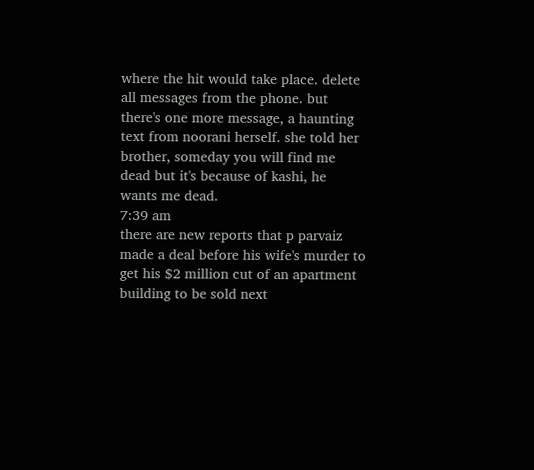where the hit would take place. delete all messages from the phone. but there's one more message, a haunting text from noorani herself. she told her brother, someday you will find me dead but it's because of kashi, he wants me dead.
7:39 am
there are new reports that p parvaiz made a deal before his wife's murder to get his $2 million cut of an apartment building to be sold next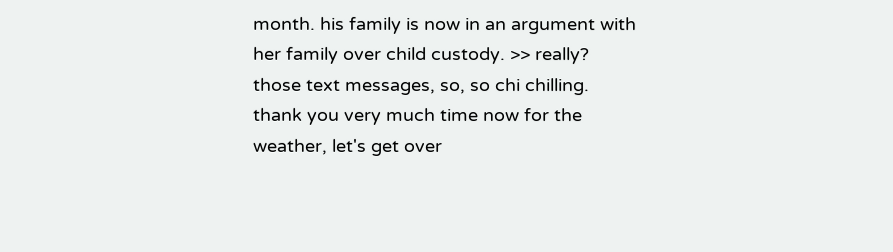month. his family is now in an argument with her family over child custody. >> really? those text messages, so, so chi chilling. thank you very much time now for the weather, let's get over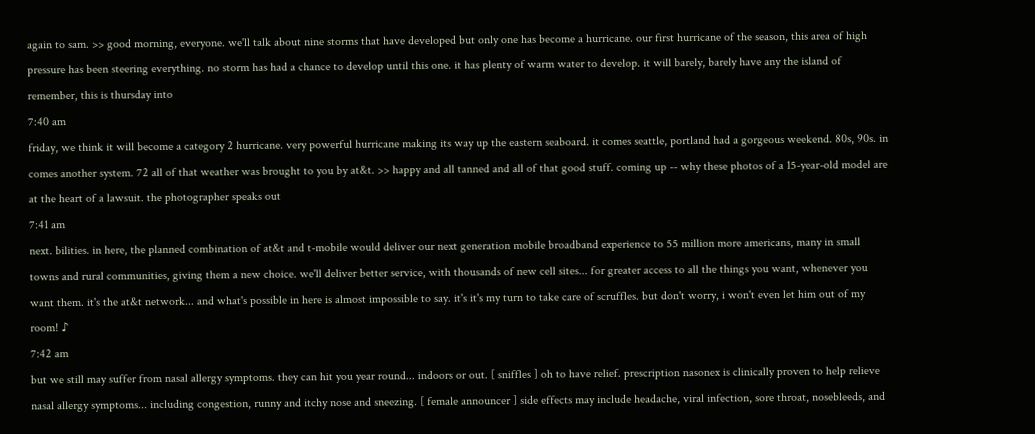again to sam. >> good morning, everyone. we'll talk about nine storms that have developed but only one has become a hurricane. our first hurricane of the season, this area of high pressure has been steering everything. no storm has had a chance to develop until this one. it has plenty of warm water to develop. it will barely, barely have any the island of remember, this is thursday into
7:40 am
friday, we think it will become a category 2 hurricane. very powerful hurricane making its way up the eastern seaboard. it comes seattle, portland had a gorgeous weekend. 80s, 90s. in comes another system. 72 all of that weather was brought to you by at&t. >> happy and all tanned and all of that good stuff. coming up -- why these photos of a 15-year-old model are at the heart of a lawsuit. the photographer speaks out
7:41 am
next. bilities. in here, the planned combination of at&t and t-mobile would deliver our next generation mobile broadband experience to 55 million more americans, many in small towns and rural communities, giving them a new choice. we'll deliver better service, with thousands of new cell sites... for greater access to all the things you want, whenever you want them. it's the at&t network... and what's possible in here is almost impossible to say. it's it's my turn to take care of scruffles. but don't worry, i won't even let him out of my room! ♪
7:42 am
but we still may suffer from nasal allergy symptoms. they can hit you year round... indoors or out. [ sniffles ] oh to have relief. prescription nasonex is clinically proven to help relieve nasal allergy symptoms... including congestion, runny and itchy nose and sneezing. [ female announcer ] side effects may include headache, viral infection, sore throat, nosebleeds, and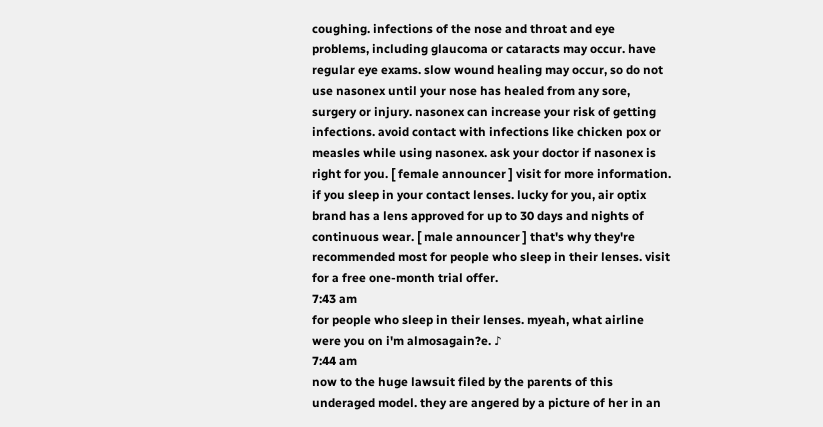coughing. infections of the nose and throat and eye problems, including glaucoma or cataracts may occur. have regular eye exams. slow wound healing may occur, so do not use nasonex until your nose has healed from any sore, surgery or injury. nasonex can increase your risk of getting infections. avoid contact with infections like chicken pox or measles while using nasonex. ask your doctor if nasonex is right for you. [ female announcer ] visit for more information. if you sleep in your contact lenses. lucky for you, air optix brand has a lens approved for up to 30 days and nights of continuous wear. [ male announcer ] that's why they're recommended most for people who sleep in their lenses. visit for a free one-month trial offer.
7:43 am
for people who sleep in their lenses. myeah, what airline were you on i'm almosagain?e. ♪
7:44 am
now to the huge lawsuit filed by the parents of this underaged model. they are angered by a picture of her in an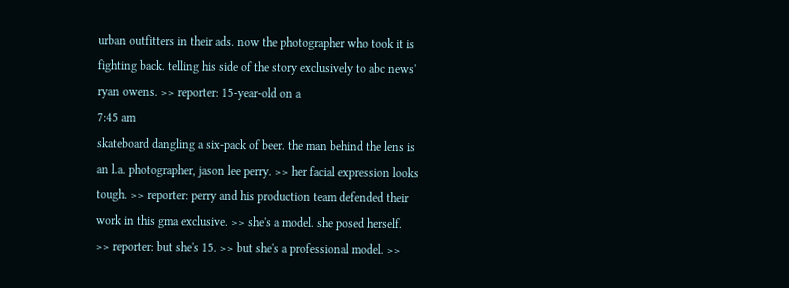urban outfitters in their ads. now the photographer who took it is fighting back. telling his side of the story exclusively to abc news' ryan owens. >> reporter: 15-year-old on a
7:45 am
skateboard dangling a six-pack of beer. the man behind the lens is an l.a. photographer, jason lee perry. >> her facial expression looks tough. >> reporter: perry and his production team defended their work in this gma exclusive. >> she's a model. she posed herself. >> reporter: but she's 15. >> but she's a professional model. >>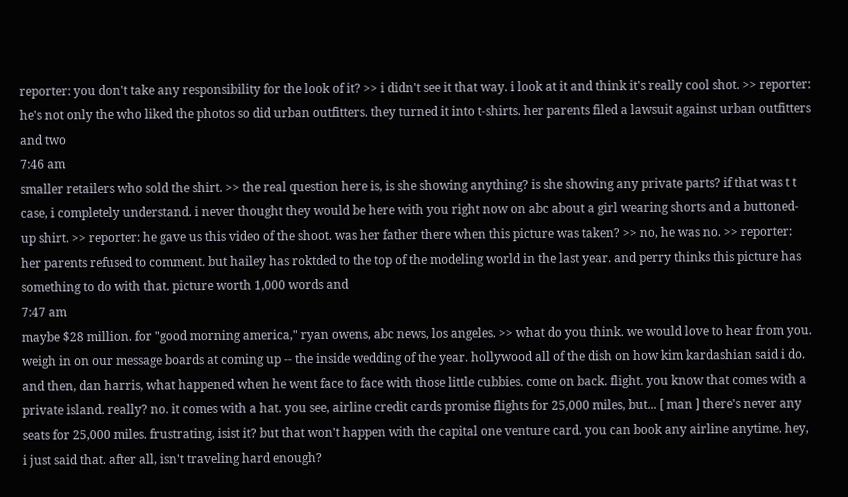reporter: you don't take any responsibility for the look of it? >> i didn't see it that way. i look at it and think it's really cool shot. >> reporter: he's not only the who liked the photos so did urban outfitters. they turned it into t-shirts. her parents filed a lawsuit against urban outfitters and two
7:46 am
smaller retailers who sold the shirt. >> the real question here is, is she showing anything? is she showing any private parts? if that was t t case, i completely understand. i never thought they would be here with you right now on abc about a girl wearing shorts and a buttoned-up shirt. >> reporter: he gave us this video of the shoot. was her father there when this picture was taken? >> no, he was no. >> reporter: her parents refused to comment. but hailey has roktded to the top of the modeling world in the last year. and perry thinks this picture has something to do with that. picture worth 1,000 words and
7:47 am
maybe $28 million. for "good morning america," ryan owens, abc news, los angeles. >> what do you think. we would love to hear from you. weigh in on our message boards at coming up -- the inside wedding of the year. hollywood all of the dish on how kim kardashian said i do. and then, dan harris, what happened when he went face to face with those little cubbies. come on back. flight. you know that comes with a private island. really? no. it comes with a hat. you see, airline credit cards promise flights for 25,000 miles, but... [ man ] there's never any seats for 25,000 miles. frustrating, isist it? but that won't happen with the capital one venture card. you can book any airline anytime. hey, i just said that. after all, isn't traveling hard enough?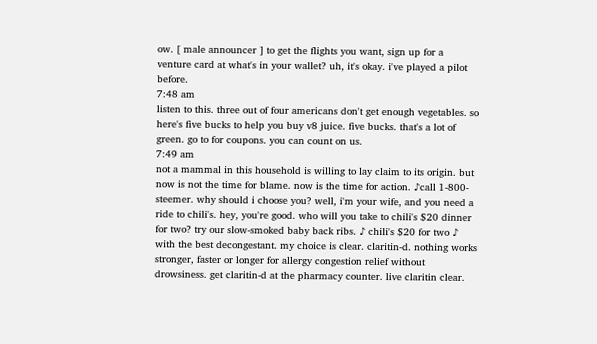ow. [ male announcer ] to get the flights you want, sign up for a venture card at what's in your wallet? uh, it's okay. i've played a pilot before.
7:48 am
listen to this. three out of four americans don't get enough vegetables. so here's five bucks to help you buy v8 juice. five bucks. that's a lot of green. go to for coupons. you can count on us.
7:49 am
not a mammal in this household is willing to lay claim to its origin. but now is not the time for blame. now is the time for action. ♪call 1-800-steemer. why should i choose you? well, i'm your wife, and you need a ride to chili's. hey, you're good. who will you take to chili's $20 dinner for two? try our slow-smoked baby back ribs. ♪ chili's $20 for two ♪ with the best decongestant. my choice is clear. claritin-d. nothing works stronger, faster or longer for allergy congestion relief without drowsiness. get claritin-d at the pharmacy counter. live claritin clear.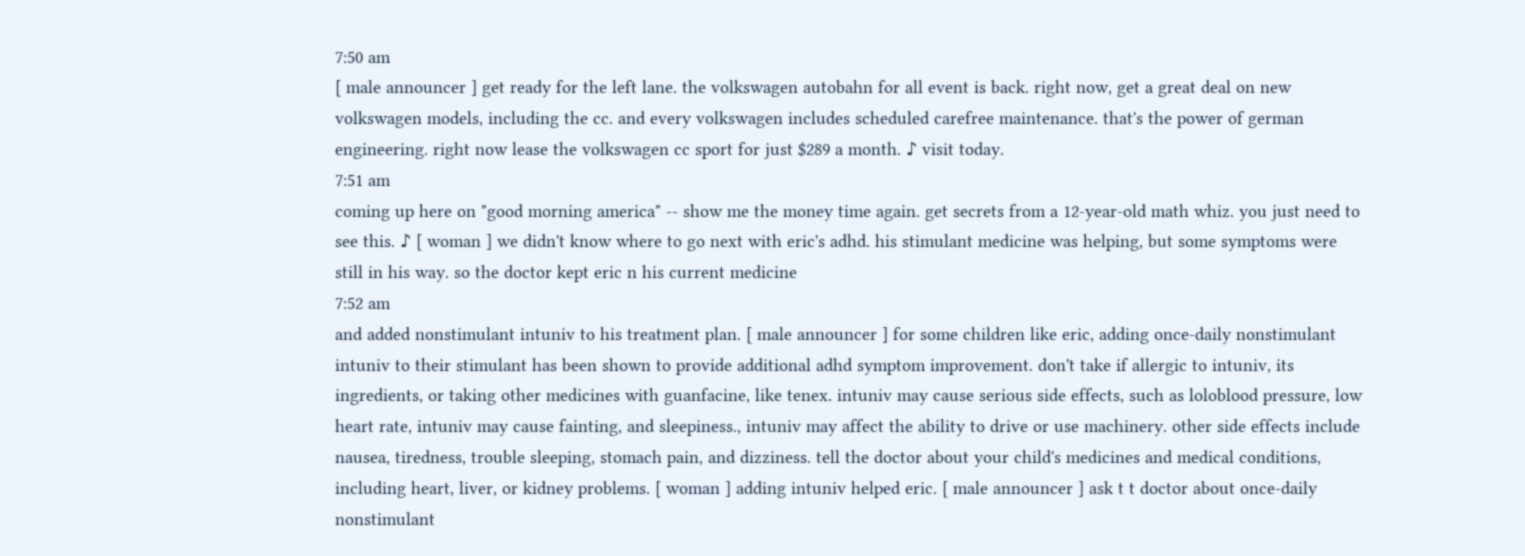7:50 am
[ male announcer ] get ready for the left lane. the volkswagen autobahn for all event is back. right now, get a great deal on new volkswagen models, including the cc. and every volkswagen includes scheduled carefree maintenance. that's the power of german engineering. right now lease the volkswagen cc sport for just $289 a month. ♪ visit today.
7:51 am
coming up here on "good morning america" -- show me the money time again. get secrets from a 12-year-old math whiz. you just need to see this. ♪ [ woman ] we didn't know where to go next with eric's adhd. his stimulant medicine was helping, but some symptoms were still in his way. so the doctor kept eric n his current medicine
7:52 am
and added nonstimulant intuniv to his treatment plan. [ male announcer ] for some children like eric, adding once-daily nonstimulant intuniv to their stimulant has been shown to provide additional adhd symptom improvement. don't take if allergic to intuniv, its ingredients, or taking other medicines with guanfacine, like tenex. intuniv may cause serious side effects, such as loloblood pressure, low heart rate, intuniv may cause fainting, and sleepiness., intuniv may affect the ability to drive or use machinery. other side effects include nausea, tiredness, trouble sleeping, stomach pain, and dizziness. tell the doctor about your child's medicines and medical conditions, including heart, liver, or kidney problems. [ woman ] adding intuniv helped eric. [ male announcer ] ask t t doctor about once-daily nonstimulant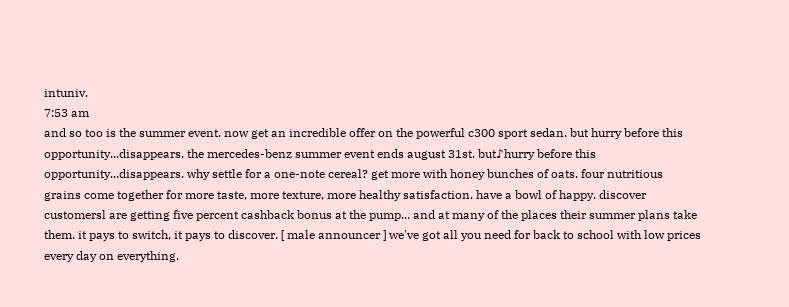intuniv.
7:53 am
and so too is the summer event. now get an incredible offer on the powerful c300 sport sedan. but hurry before this opportunity...disappears. the mercedes-benz summer event ends august 31st. but♪hurry before this opportunity...disappears. why settle for a one-note cereal? get more with honey bunches of oats. four nutritious grains come together for more taste, more texture, more healthy satisfaction. have a bowl of happy. discover customersl are getting five percent cashback bonus at the pump... and at many of the places their summer plans take them. it pays to switch, it pays to discover. [ male announcer ] we've got all you need for back to school with low prices every day on everything.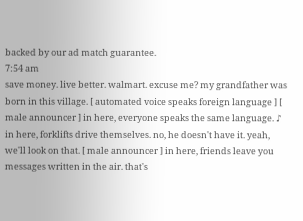backed by our ad match guarantee.
7:54 am
save money. live better. walmart. excuse me? my grandfather was born in this village. [ automated voice speaks foreign language ] [ male announcer ] in here, everyone speaks the same language. ♪ in here, forklifts drive themselves. no, he doesn't have it. yeah, we'll look on that. [ male announcer ] in here, friends leave you messages written in the air. that's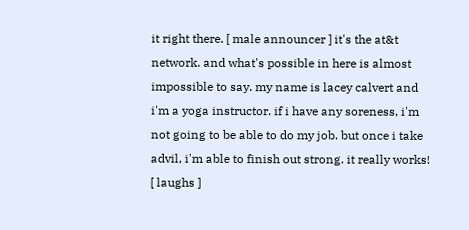it right there. [ male announcer ] it's the at&t network. and what's possible in here is almost impossible to say. my name is lacey calvert and i'm a yoga instructor. if i have any soreness, i'm not going to be able to do my job. but once i take advil, i'm able to finish out strong. it really works! [ laughs ]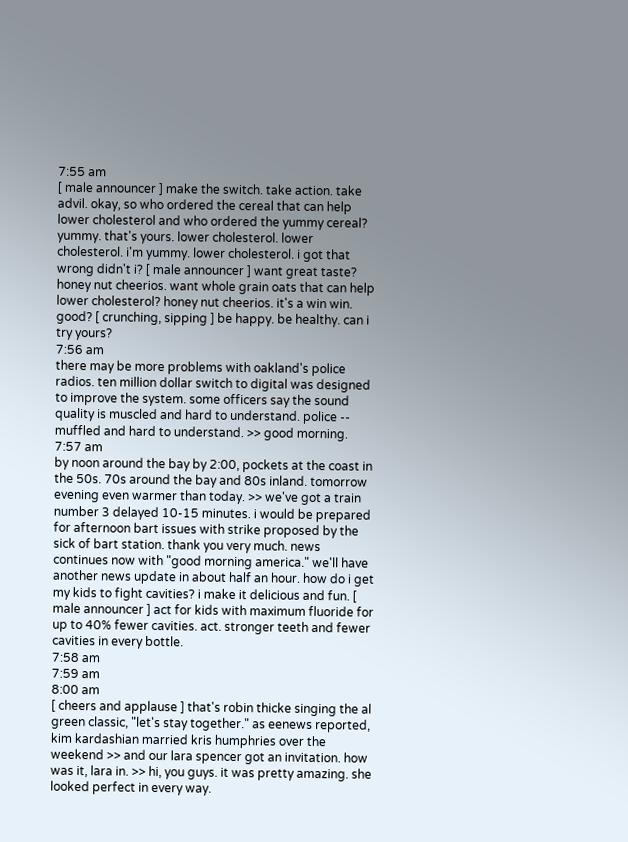7:55 am
[ male announcer ] make the switch. take action. take advil. okay, so who ordered the cereal that can help lower cholesterol and who ordered the yummy cereal? yummy. that's yours. lower cholesterol. lower cholesterol. i'm yummy. lower cholesterol. i got that wrong didn't i? [ male announcer ] want great taste? honey nut cheerios. want whole grain oats that can help lower cholesterol? honey nut cheerios. it's a win win. good? [ crunching, sipping ] be happy. be healthy. can i try yours?
7:56 am
there may be more problems with oakland's police radios. ten million dollar switch to digital was designed to improve the system. some officers say the sound quality is muscled and hard to understand. police -- muffled and hard to understand. >> good morning.
7:57 am
by noon around the bay by 2:00, pockets at the coast in the 50s. 70s around the bay and 80s inland. tomorrow evening even warmer than today. >> we've got a train number 3 delayed 10-15 minutes. i would be prepared for afternoon bart issues with strike proposed by the sick of bart station. thank you very much. news continues now with "good morning america." we'll have another news update in about half an hour. how do i get my kids to fight cavities? i make it delicious and fun. [ male announcer ] act for kids with maximum fluoride for up to 40% fewer cavities. act. stronger teeth and fewer cavities in every bottle.
7:58 am
7:59 am
8:00 am
[ cheers and applause ] that's robin thicke singing the al green classic, "let's stay together." as eenews reported, kim kardashian married kris humphries over the weekend >> and our lara spencer got an invitation. how was it, lara in. >> hi, you guys. it was pretty amazing. she looked perfect in every way.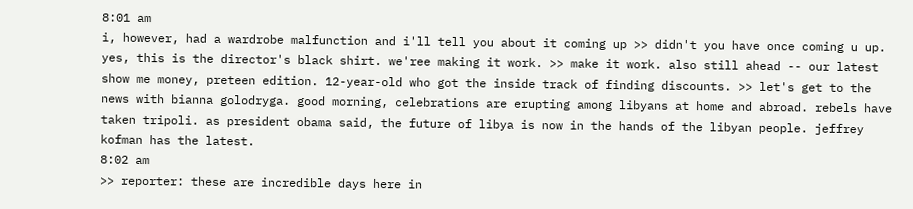8:01 am
i, however, had a wardrobe malfunction and i'll tell you about it coming up >> didn't you have once coming u up. yes, this is the director's black shirt. we'ree making it work. >> make it work. also still ahead -- our latest show me money, preteen edition. 12-year-old who got the inside track of finding discounts. >> let's get to the news with bianna golodryga. good morning, celebrations are erupting among libyans at home and abroad. rebels have taken tripoli. as president obama said, the future of libya is now in the hands of the libyan people. jeffrey kofman has the latest.
8:02 am
>> reporter: these are incredible days here in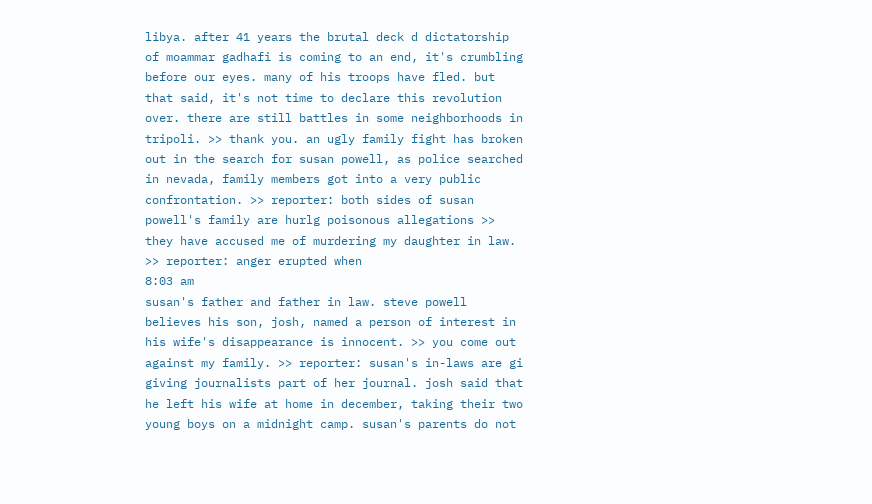libya. after 41 years the brutal deck d dictatorship of moammar gadhafi is coming to an end, it's crumbling before our eyes. many of his troops have fled. but that said, it's not time to declare this revolution over. there are still battles in some neighborhoods in tripoli. >> thank you. an ugly family fight has broken out in the search for susan powell, as police searched in nevada, family members got into a very public confrontation. >> reporter: both sides of susan powell's family are hurlg poisonous allegations >> they have accused me of murdering my daughter in law. >> reporter: anger erupted when
8:03 am
susan's father and father in law. steve powell believes his son, josh, named a person of interest in his wife's disappearance is innocent. >> you come out against my family. >> reporter: susan's in-laws are gi giving journalists part of her journal. josh said that he left his wife at home in december, taking their two young boys on a midnight camp. susan's parents do not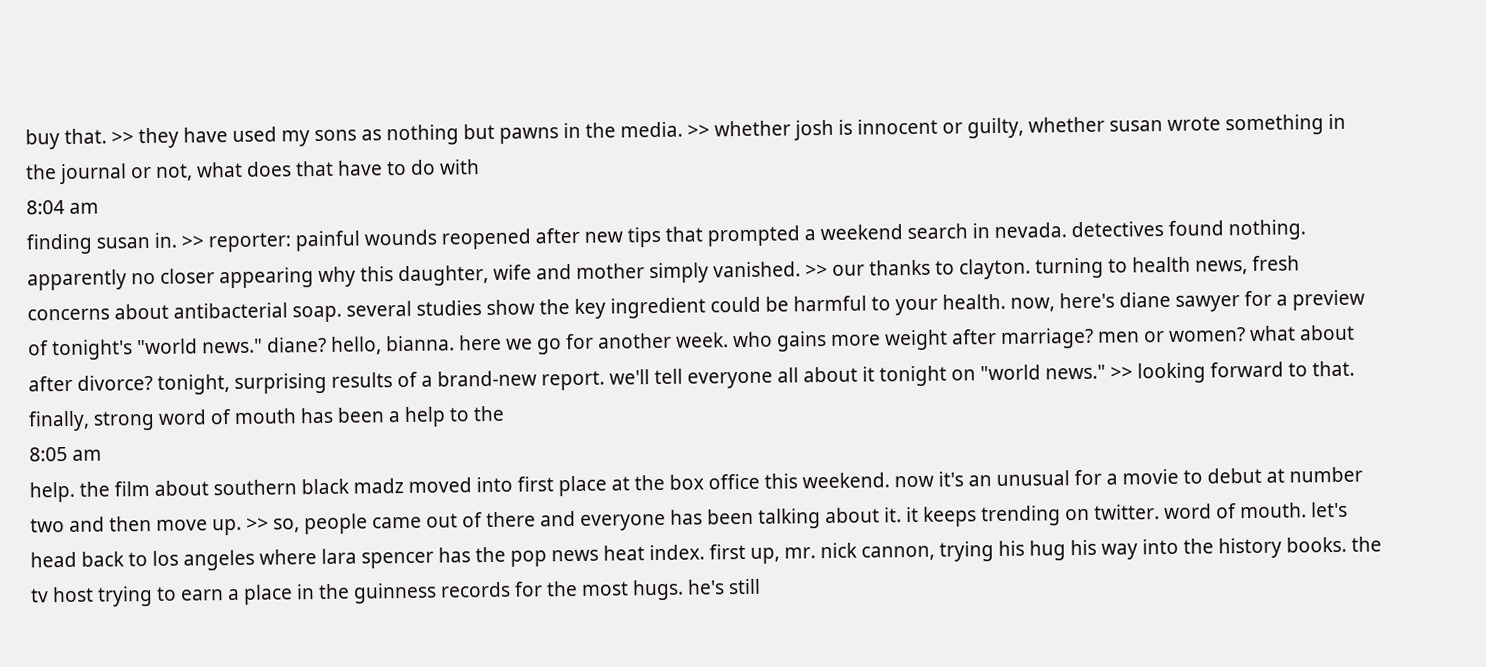buy that. >> they have used my sons as nothing but pawns in the media. >> whether josh is innocent or guilty, whether susan wrote something in the journal or not, what does that have to do with
8:04 am
finding susan in. >> reporter: painful wounds reopened after new tips that prompted a weekend search in nevada. detectives found nothing. apparently no closer appearing why this daughter, wife and mother simply vanished. >> our thanks to clayton. turning to health news, fresh concerns about antibacterial soap. several studies show the key ingredient could be harmful to your health. now, here's diane sawyer for a preview of tonight's "world news." diane? hello, bianna. here we go for another week. who gains more weight after marriage? men or women? what about after divorce? tonight, surprising results of a brand-new report. we'll tell everyone all about it tonight on "world news." >> looking forward to that. finally, strong word of mouth has been a help to the
8:05 am
help. the film about southern black madz moved into first place at the box office this weekend. now it's an unusual for a movie to debut at number two and then move up. >> so, people came out of there and everyone has been talking about it. it keeps trending on twitter. word of mouth. let's head back to los angeles where lara spencer has the pop news heat index. first up, mr. nick cannon, trying his hug his way into the history books. the tv host trying to earn a place in the guinness records for the most hugs. he's still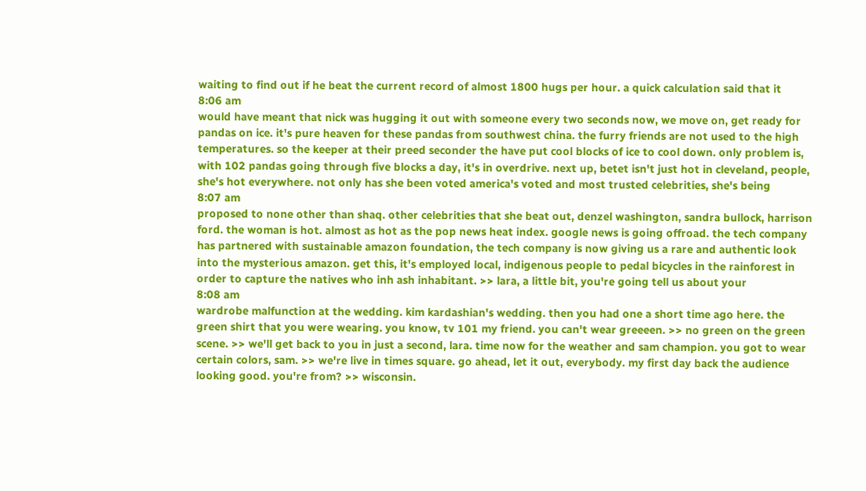waiting to find out if he beat the current record of almost 1800 hugs per hour. a quick calculation said that it
8:06 am
would have meant that nick was hugging it out with someone every two seconds now, we move on, get ready for pandas on ice. it's pure heaven for these pandas from southwest china. the furry friends are not used to the high temperatures. so the keeper at their preed seconder the have put cool blocks of ice to cool down. only problem is, with 102 pandas going through five blocks a day, it's in overdrive. next up, betet isn't just hot in cleveland, people, she's hot everywhere. not only has she been voted america's voted and most trusted celebrities, she's being
8:07 am
proposed to none other than shaq. other celebrities that she beat out, denzel washington, sandra bullock, harrison ford. the woman is hot. almost as hot as the pop news heat index. google news is going offroad. the tech company has partnered with sustainable amazon foundation, the tech company is now giving us a rare and authentic look into the mysterious amazon. get this, it's employed local, indigenous people to pedal bicycles in the rainforest in order to capture the natives who inh ash inhabitant. >> lara, a little bit, you're going tell us about your
8:08 am
wardrobe malfunction at the wedding. kim kardashian's wedding. then you had one a short time ago here. the green shirt that you were wearing. you know, tv 101 my friend. you can't wear greeeen. >> no green on the green scene. >> we'll get back to you in just a second, lara. time now for the weather and sam champion. you got to wear certain colors, sam. >> we're live in times square. go ahead, let it out, everybody. my first day back the audience looking good. you're from? >> wisconsin.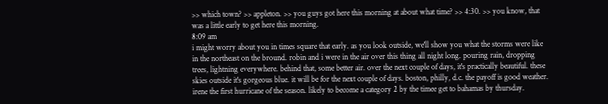>> which town? >> appleton. >> you guys got here this morning at about what time? >> 4:30. >> you know, that was a little early to get here this morning.
8:09 am
i might worry about you in times square that early. as you look outside, we'll show you what the storms were like in the northeast on the bround. robin and i were in the air over this thing all night long. pouring rain, dropping trees, lightning everywhere. behind that, some better air. over the next couple of days, it's practically beautiful. these skies outside it's gorgeous blue. it will be for the next couple of days. boston, philly, d.c. the payoff is good weather. irene the first hurricane of the season. likely to become a category 2 by the timee get to bahamas by thursday.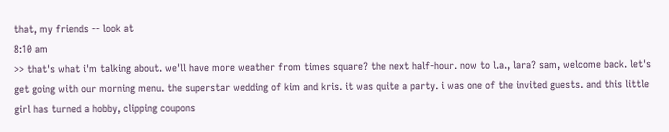that, my friends -- look at
8:10 am
>> that's what i'm talking about. we'll have more weather from times square? the next half-hour. now to l.a., lara? sam, welcome back. let's get going with our morning menu. the superstar wedding of kim and kris. it was quite a party. i was one of the invited guests. and this little girl has turned a hobby, clipping coupons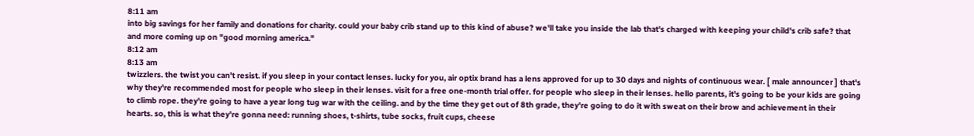8:11 am
into big savings for her family and donations for charity. could your baby crib stand up to this kind of abuse? we'll take you inside the lab that's charged with keeping your child's crib safe? that and more coming up on "good morning america."
8:12 am
8:13 am
twizzlers. the twist you can't resist. if you sleep in your contact lenses. lucky for you, air optix brand has a lens approved for up to 30 days and nights of continuous wear. [ male announcer ] that's why they're recommended most for people who sleep in their lenses. visit for a free one-month trial offer. for people who sleep in their lenses. hello parents, it's going to be your kids are going to climb rope. they're going to have a year long tug war with the ceiling. and by the time they get out of 8th grade, they're going to do it with sweat on their brow and achievement in their hearts. so, this is what they're gonna need: running shoes, t-shirts, tube socks, fruit cups, cheese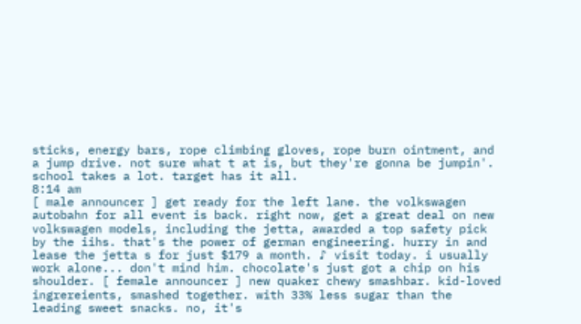sticks, energy bars, rope climbing gloves, rope burn ointment, and a jump drive. not sure what t at is, but they're gonna be jumpin'. school takes a lot. target has it all.
8:14 am
[ male announcer ] get ready for the left lane. the volkswagen autobahn for all event is back. right now, get a great deal on new volkswagen models, including the jetta, awarded a top safety pick by the iihs. that's the power of german engineering. hurry in and lease the jetta s for just $179 a month. ♪ visit today. i usually work alone... don't mind him. chocolate's just got a chip on his shoulder. [ female announcer ] new quaker chewy smashbar. kid-loved ingrereients, smashed together. with 33% less sugar than the leading sweet snacks. no, it's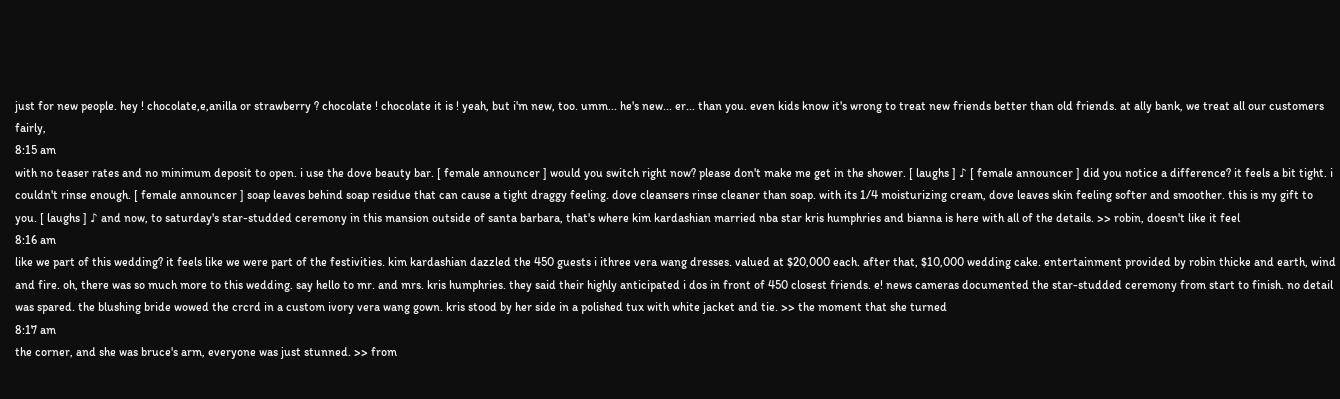just for new people. hey ! chocolate,e,anilla or strawberry ? chocolate ! chocolate it is ! yeah, but i'm new, too. umm... he's new... er... than you. even kids know it's wrong to treat new friends better than old friends. at ally bank, we treat all our customers fairly,
8:15 am
with no teaser rates and no minimum deposit to open. i use the dove beauty bar. [ female announcer ] would you switch right now? please don't make me get in the shower. [ laughs ] ♪ [ female announcer ] did you notice a difference? it feels a bit tight. i couldn't rinse enough. [ female announcer ] soap leaves behind soap residue that can cause a tight draggy feeling. dove cleansers rinse cleaner than soap. with its 1/4 moisturizing cream, dove leaves skin feeling softer and smoother. this is my gift to you. [ laughs ] ♪ and now, to saturday's star-studded ceremony in this mansion outside of santa barbara, that's where kim kardashian married nba star kris humphries and bianna is here with all of the details. >> robin, doesn't like it feel
8:16 am
like we part of this wedding? it feels like we were part of the festivities. kim kardashian dazzled the 450 guests i ithree vera wang dresses. valued at $20,000 each. after that, $10,000 wedding cake. entertainment provided by robin thicke and earth, wind and fire. oh, there was so much more to this wedding. say hello to mr. and mrs. kris humphries. they said their highly anticipated i dos in front of 450 closest friends. e! news cameras documented the star-studded ceremony from start to finish. no detail was spared. the blushing bride wowed the crcrd in a custom ivory vera wang gown. kris stood by her side in a polished tux with white jacket and tie. >> the moment that she turned
8:17 am
the corner, and she was bruce's arm, everyone was just stunned. >> from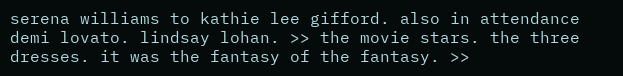serena williams to kathie lee gifford. also in attendance demi lovato. lindsay lohan. >> the movie stars. the three dresses. it was the fantasy of the fantasy. >>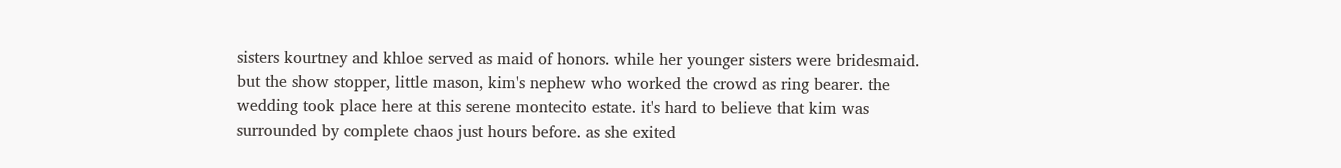sisters kourtney and khloe served as maid of honors. while her younger sisters were bridesmaid. but the show stopper, little mason, kim's nephew who worked the crowd as ring bearer. the wedding took place here at this serene montecito estate. it's hard to believe that kim was surrounded by complete chaos just hours before. as she exited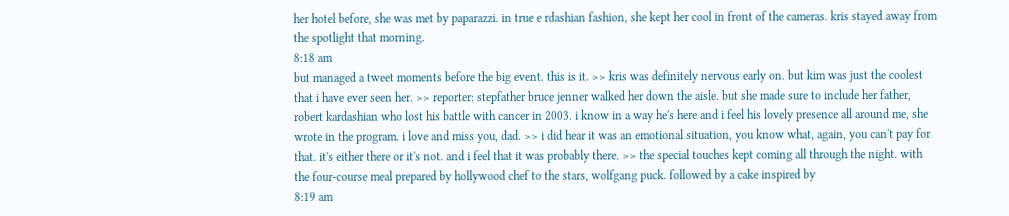her hotel before, she was met by paparazzi. in true e rdashian fashion, she kept her cool in front of the cameras. kris stayed away from the spotlight that morning.
8:18 am
but managed a tweet moments before the big event. this is it. >> kris was definitely nervous early on. but kim was just the coolest that i have ever seen her. >> reporter: stepfather bruce jenner walked her down the aisle. but she made sure to include her father, robert kardashian who lost his battle with cancer in 2003. i know in a way he's here and i feel his lovely presence all around me, she wrote in the program. i love and miss you, dad. >> i did hear it was an emotional situation, you know what, again, you can't pay for that. it's either there or it's not. and i feel that it was probably there. >> the special touches kept coming all through the night. with the four-course meal prepared by hollywood chef to the stars, wolfgang puck. followed by a cake inspired by
8:19 am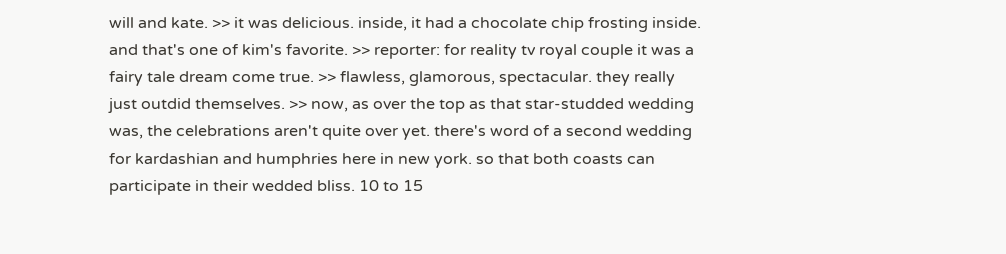will and kate. >> it was delicious. inside, it had a chocolate chip frosting inside. and that's one of kim's favorite. >> reporter: for reality tv royal couple it was a fairy tale dream come true. >> flawless, glamorous, spectacular. they really just outdid themselves. >> now, as over the top as that star-studded wedding was, the celebrations aren't quite over yet. there's word of a second wedding for kardashian and humphries here in new york. so that both coasts can participate in their wedded bliss. 10 to 15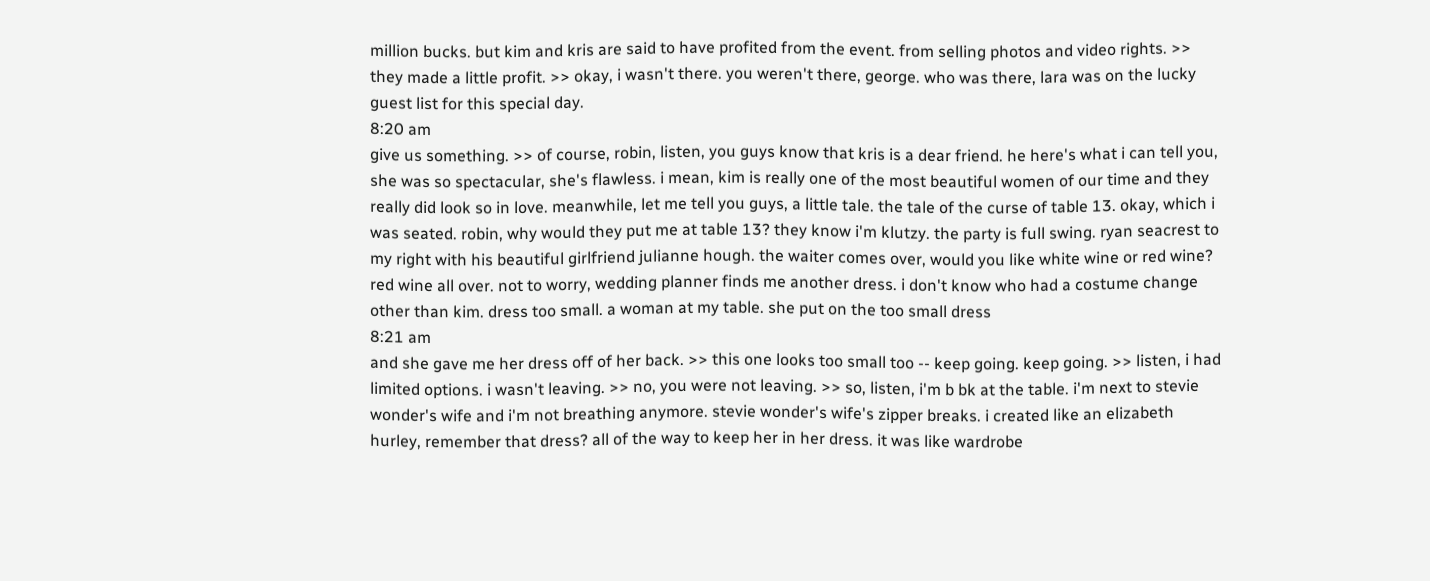million bucks. but kim and kris are said to have profited from the event. from selling photos and video rights. >> they made a little profit. >> okay, i wasn't there. you weren't there, george. who was there, lara was on the lucky guest list for this special day.
8:20 am
give us something. >> of course, robin, listen, you guys know that kris is a dear friend. he here's what i can tell you, she was so spectacular, she's flawless. i mean, kim is really one of the most beautiful women of our time and they really did look so in love. meanwhile, let me tell you guys, a little tale. the tale of the curse of table 13. okay, which i was seated. robin, why would they put me at table 13? they know i'm klutzy. the party is full swing. ryan seacrest to my right with his beautiful girlfriend julianne hough. the waiter comes over, would you like white wine or red wine? red wine all over. not to worry, wedding planner finds me another dress. i don't know who had a costume change other than kim. dress too small. a woman at my table. she put on the too small dress
8:21 am
and she gave me her dress off of her back. >> this one looks too small too -- keep going. keep going. >> listen, i had limited options. i wasn't leaving. >> no, you were not leaving. >> so, listen, i'm b bk at the table. i'm next to stevie wonder's wife and i'm not breathing anymore. stevie wonder's wife's zipper breaks. i created like an elizabeth hurley, remember that dress? all of the way to keep her in her dress. it was like wardrobe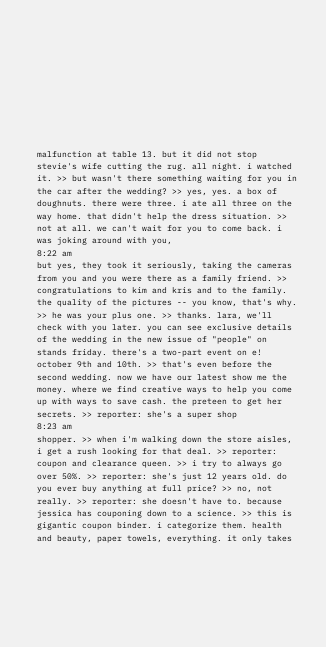malfunction at table 13. but it did not stop stevie's wife cutting the rug. all night. i watched it. >> but wasn't there something waiting for you in the car after the wedding? >> yes, yes. a box of doughnuts. there were three. i ate all three on the way home. that didn't help the dress situation. >> not at all. we can't wait for you to come back. i was joking around with you,
8:22 am
but yes, they took it seriously, taking the cameras from you and you were there as a family friend. >> congratulations to kim and kris and to the family. the quality of the pictures -- you know, that's why. >> he was your plus one. >> thanks. lara, we'll check with you later. you can see exclusive details of the wedding in the new issue of "people" on stands friday. there's a two-part event on e! october 9th and 10th. >> that's even before the second wedding. now we have our latest show me the money. where we find creative ways to help you come up with ways to save cash. the preteen to get her secrets. >> reporter: she's a super shop
8:23 am
shopper. >> when i'm walking down the store aisles, i get a rush looking for that deal. >> reporter: coupon and clearance queen. >> i try to always go over 50%. >> reporter: she's just 12 years old. do you ever buy anything at full price? >> no, not really. >> reporter: she doesn't have to. because jessica has couponing down to a science. >> this is gigantic coupon binder. i categorize them. health and beauty, paper towels, everything. it only takes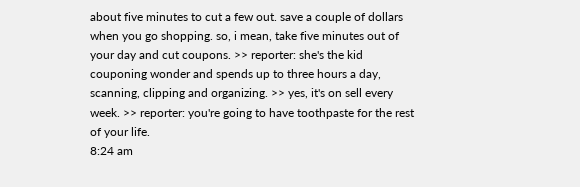about five minutes to cut a few out. save a couple of dollars when you go shopping. so, i mean, take five minutes out of your day and cut coupons. >> reporter: she's the kid couponing wonder and spends up to three hours a day, scanning, clipping and organizing. >> yes, it's on sell every week. >> reporter: you're going to have toothpaste for the rest of your life.
8:24 am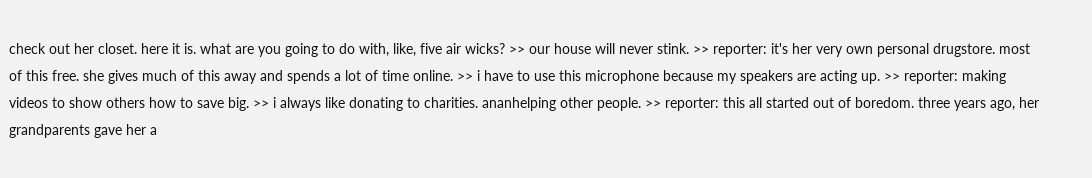check out her closet. here it is. what are you going to do with, like, five air wicks? >> our house will never stink. >> reporter: it's her very own personal drugstore. most of this free. she gives much of this away and spends a lot of time online. >> i have to use this microphone because my speakers are acting up. >> reporter: making videos to show others how to save big. >> i always like donating to charities. ananhelping other people. >> reporter: this all started out of boredom. three years ago, her grandparents gave her a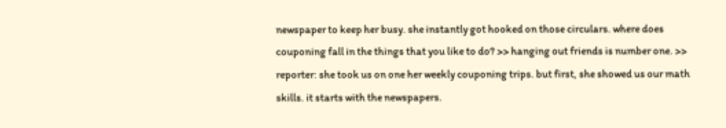newspaper to keep her busy. she instantly got hooked on those circulars. where does couponing fall in the things that you like to do? >> hanging out friends is number one. >> reporter: she took us on one her weekly couponing trips. but first, she showed us our math skills. it starts with the newspapers.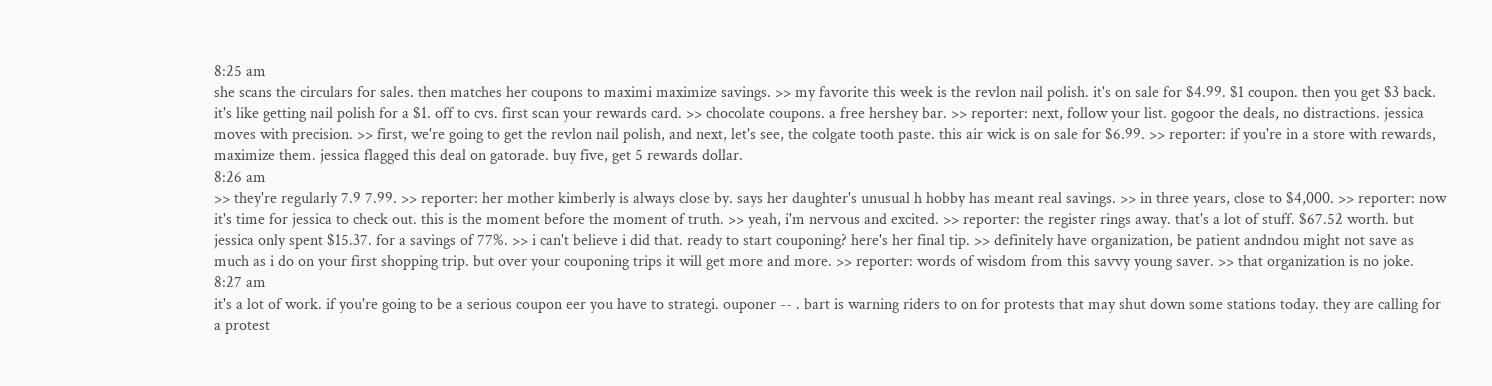8:25 am
she scans the circulars for sales. then matches her coupons to maximi maximize savings. >> my favorite this week is the revlon nail polish. it's on sale for $4.99. $1 coupon. then you get $3 back. it's like getting nail polish for a $1. off to cvs. first scan your rewards card. >> chocolate coupons. a free hershey bar. >> reporter: next, follow your list. gogoor the deals, no distractions. jessica moves with precision. >> first, we're going to get the revlon nail polish, and next, let's see, the colgate tooth paste. this air wick is on sale for $6.99. >> reporter: if you're in a store with rewards, maximize them. jessica flagged this deal on gatorade. buy five, get 5 rewards dollar.
8:26 am
>> they're regularly 7.9 7.99. >> reporter: her mother kimberly is always close by. says her daughter's unusual h hobby has meant real savings. >> in three years, close to $4,000. >> reporter: now it's time for jessica to check out. this is the moment before the moment of truth. >> yeah, i'm nervous and excited. >> reporter: the register rings away. that's a lot of stuff. $67.52 worth. but jessica only spent $15.37. for a savings of 77%. >> i can't believe i did that. ready to start couponing? here's her final tip. >> definitely have organization, be patient andndou might not save as much as i do on your first shopping trip. but over your couponing trips it will get more and more. >> reporter: words of wisdom from this savvy young saver. >> that organization is no joke.
8:27 am
it's a lot of work. if you're going to be a serious coupon eer you have to strategi. ouponer -- . bart is warning riders to on for protests that may shut down some stations today. they are calling for a protest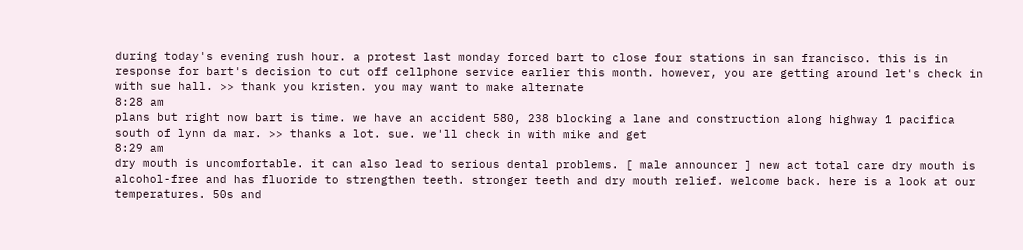during today's evening rush hour. a protest last monday forced bart to close four stations in san francisco. this is in response for bart's decision to cut off cellphone service earlier this month. however, you are getting around let's check in with sue hall. >> thank you kristen. you may want to make alternate
8:28 am
plans but right now bart is time. we have an accident 580, 238 blocking a lane and construction along highway 1 pacifica south of lynn da mar. >> thanks a lot. sue. we'll check in with mike and get
8:29 am
dry mouth is uncomfortable. it can also lead to serious dental problems. [ male announcer ] new act total care dry mouth is alcohol-free and has fluoride to strengthen teeth. stronger teeth and dry mouth relief. welcome back. here is a look at our temperatures. 50s and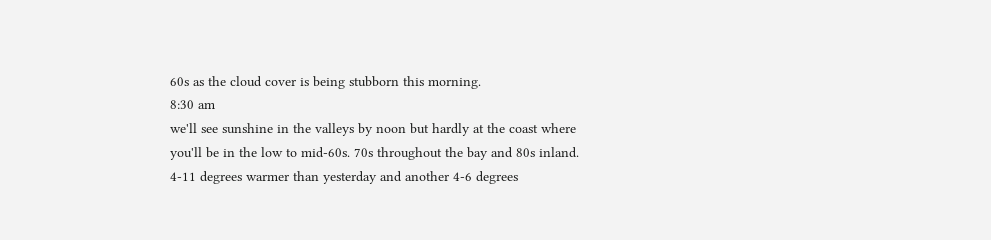60s as the cloud cover is being stubborn this morning.
8:30 am
we'll see sunshine in the valleys by noon but hardly at the coast where you'll be in the low to mid-60s. 70s throughout the bay and 80s inland. 4-11 degrees warmer than yesterday and another 4-6 degrees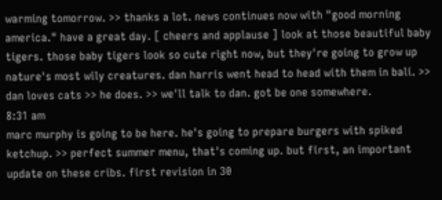warming tomorrow. >> thanks a lot. news continues now with "good morning america." have a great day. [ cheers and applause ] look at those beautiful baby tigers. those baby tigers look so cute right now, but they're going to grow up nature's most wily creatures. dan harris went head to head with them in bali. >> dan loves cats >> he does. >> we'll talk to dan. got be one somewhere.
8:31 am
marc murphy is going to be here. he's going to prepare burgers with spiked ketchup. >> perfect summer menu, that's coming up. but first, an important update on these cribs. first revision in 30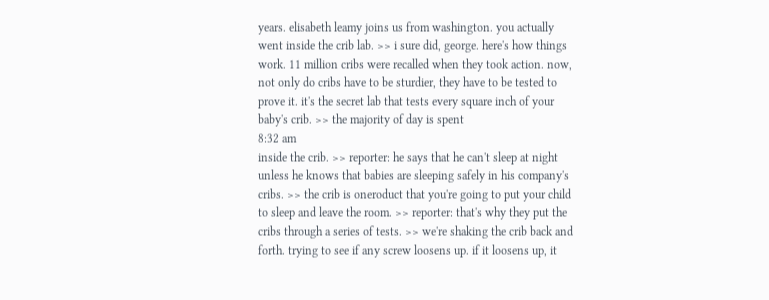years. elisabeth leamy joins us from washington. you actually went inside the crib lab. >> i sure did, george. here's how things work. 11 million cribs were recalled when they took action. now, not only do cribs have to be sturdier, they have to be tested to prove it. it's the secret lab that tests every square inch of your baby's crib. >> the majority of day is spent
8:32 am
inside the crib. >> reporter: he says that he can't sleep at night unless he knows that babies are sleeping safely in his company's cribs. >> the crib is oneroduct that you're going to put your child to sleep and leave the room. >> reporter: that's why they put the cribs through a series of tests. >> we're shaking the crib back and forth. trying to see if any screw loosens up. if it loosens up, it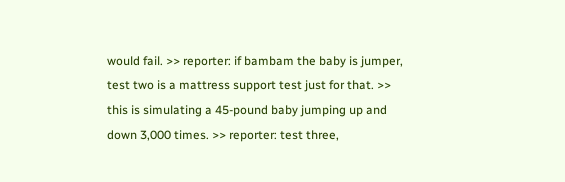would fail. >> reporter: if bambam the baby is jumper, test two is a mattress support test just for that. >> this is simulating a 45-pound baby jumping up and down 3,000 times. >> reporter: test three,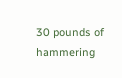30 pounds of hammering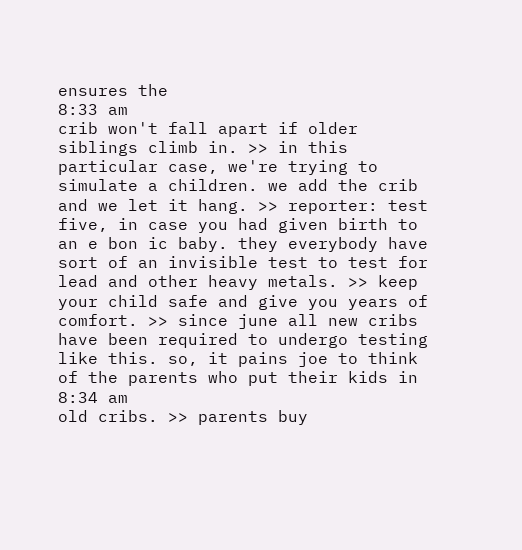ensures the
8:33 am
crib won't fall apart if older siblings climb in. >> in this particular case, we're trying to simulate a children. we add the crib and we let it hang. >> reporter: test five, in case you had given birth to an e bon ic baby. they everybody have sort of an invisible test to test for lead and other heavy metals. >> keep your child safe and give you years of comfort. >> since june all new cribs have been required to undergo testing like this. so, it pains joe to think of the parents who put their kids in
8:34 am
old cribs. >> parents buy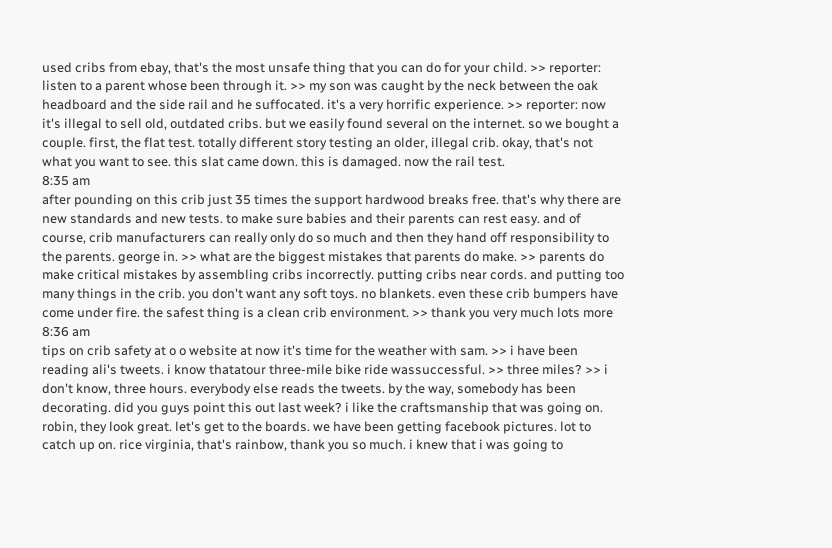used cribs from ebay, that's the most unsafe thing that you can do for your child. >> reporter: listen to a parent whose been through it. >> my son was caught by the neck between the oak headboard and the side rail and he suffocated. it's a very horrific experience. >> reporter: now it's illegal to sell old, outdated cribs. but we easily found several on the internet. so we bought a couple. first, the flat test. totally different story testing an older, illegal crib. okay, that's not what you want to see. this slat came down. this is damaged. now the rail test.
8:35 am
after pounding on this crib just 35 times the support hardwood breaks free. that's why there are new standards and new tests. to make sure babies and their parents can rest easy. and of course, crib manufacturers can really only do so much and then they hand off responsibility to the parents. george in. >> what are the biggest mistakes that parents do make. >> parents do make critical mistakes by assembling cribs incorrectly. putting cribs near cords. and putting too many things in the crib. you don't want any soft toys. no blankets. even these crib bumpers have come under fire. the safest thing is a clean crib environment. >> thank you very much lots more
8:36 am
tips on crib safety at o o website at now it's time for the weather with sam. >> i have been reading ali's tweets. i know thatatour three-mile bike ride wassuccessful. >> three miles? >> i don't know, three hours. everybody else reads the tweets. by the way, somebody has been decorating. did you guys point this out last week? i like the craftsmanship that was going on. robin, they look great. let's get to the boards. we have been getting facebook pictures. lot to catch up on. rice virginia, that's rainbow, thank you so much. i knew that i was going to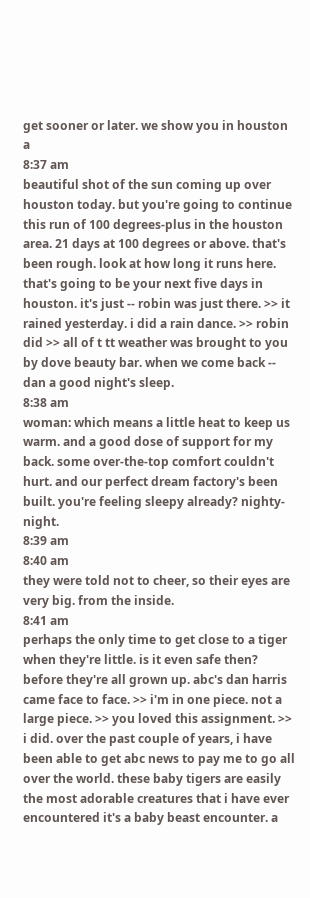get sooner or later. we show you in houston a
8:37 am
beautiful shot of the sun coming up over houston today. but you're going to continue this run of 100 degrees-plus in the houston area. 21 days at 100 degrees or above. that's been rough. look at how long it runs here. that's going to be your next five days in houston. it's just -- robin was just there. >> it rained yesterday. i did a rain dance. >> robin did >> all of t tt weather was brought to you by dove beauty bar. when we come back -- dan a good night's sleep.
8:38 am
woman: which means a little heat to keep us warm. and a good dose of support for my back. some over-the-top comfort couldn't hurt. and our perfect dream factory's been built. you're feeling sleepy already? nighty-night.
8:39 am
8:40 am
they were told not to cheer, so their eyes are very big. from the inside.
8:41 am
perhaps the only time to get close to a tiger when they're little. is it even safe then? before they're all grown up. abc's dan harris came face to face. >> i'm in one piece. not a large piece. >> you loved this assignment. >> i did. over the past couple of years, i have been able to get abc news to pay me to go all over the world. these baby tigers are easily the most adorable creatures that i have ever encountered it's a baby beast encounter. a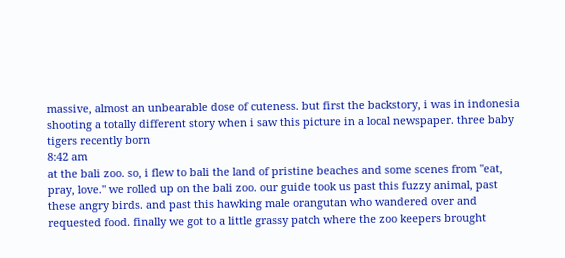massive, almost an unbearable dose of cuteness. but first the backstory, i was in indonesia shooting a totally different story when i saw this picture in a local newspaper. three baby tigers recently born
8:42 am
at the bali zoo. so, i flew to bali the land of pristine beaches and some scenes from "eat, pray, love." we rolled up on the bali zoo. our guide took us past this fuzzy animal, past these angry birds. and past this hawking male orangutan who wandered over and requested food. finally we got to a little grassy patch where the zoo keepers brought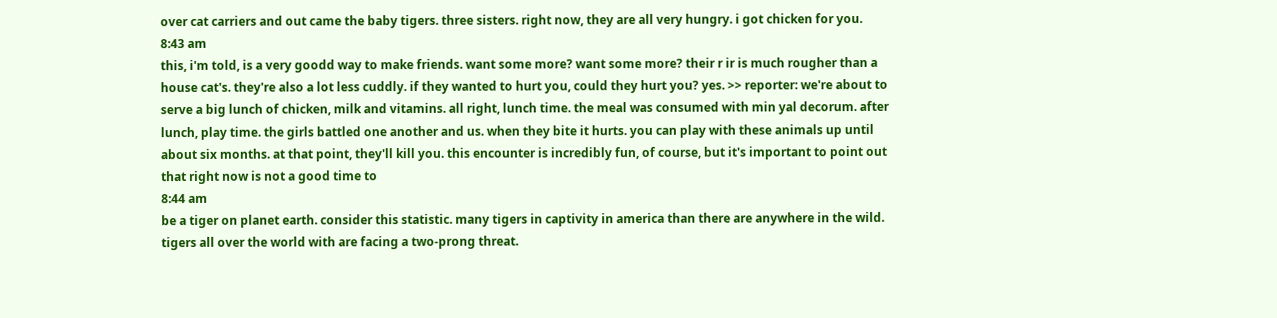over cat carriers and out came the baby tigers. three sisters. right now, they are all very hungry. i got chicken for you.
8:43 am
this, i'm told, is a very goodd way to make friends. want some more? want some more? their r ir is much rougher than a house cat's. they're also a lot less cuddly. if they wanted to hurt you, could they hurt you? yes. >> reporter: we're about to serve a big lunch of chicken, milk and vitamins. all right, lunch time. the meal was consumed with min yal decorum. after lunch, play time. the girls battled one another and us. when they bite it hurts. you can play with these animals up until about six months. at that point, they'll kill you. this encounter is incredibly fun, of course, but it's important to point out that right now is not a good time to
8:44 am
be a tiger on planet earth. consider this statistic. many tigers in captivity in america than there are anywhere in the wild. tigers all over the world with are facing a two-prong threat.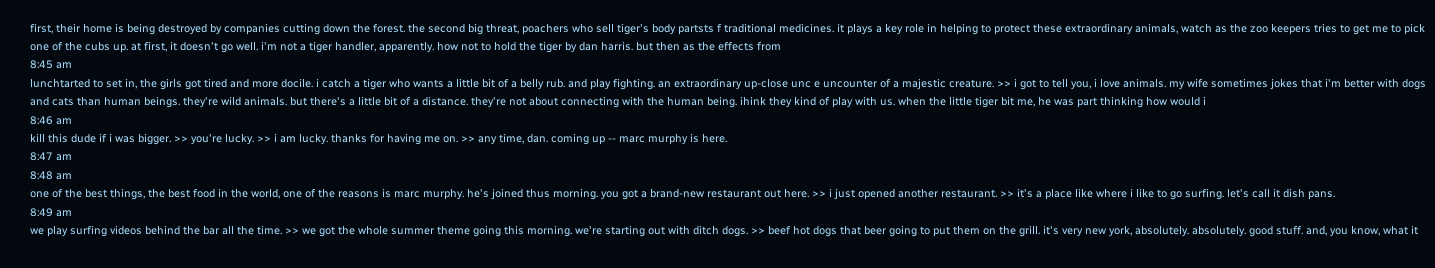first, their home is being destroyed by companies cutting down the forest. the second big threat, poachers who sell tiger's body partsts f traditional medicines. it plays a key role in helping to protect these extraordinary animals, watch as the zoo keepers tries to get me to pick one of the cubs up. at first, it doesn't go well. i'm not a tiger handler, apparently. how not to hold the tiger by dan harris. but then as the effects from
8:45 am
lunchtarted to set in, the girls got tired and more docile. i catch a tiger who wants a little bit of a belly rub. and play fighting. an extraordinary up-close unc e uncounter of a majestic creature. >> i got to tell you, i love animals. my wife sometimes jokes that i'm better with dogs and cats than human beings. they're wild animals. but there's a little bit of a distance. they're not about connecting with the human being. ihink they kind of play with us. when the little tiger bit me, he was part thinking how would i
8:46 am
kill this dude if i was bigger. >> you're lucky. >> i am lucky. thanks for having me on. >> any time, dan. coming up -- marc murphy is here.
8:47 am
8:48 am
one of the best things, the best food in the world, one of the reasons is marc murphy. he's joined thus morning. you got a brand-new restaurant out here. >> i just opened another restaurant. >> it's a place like where i like to go surfing. let's call it dish pans.
8:49 am
we play surfing videos behind the bar all the time. >> we got the whole summer theme going this morning. we're starting out with ditch dogs. >> beef hot dogs that beer going to put them on the grill. it's very new york, absolutely. absolutely. good stuff. and, you know, what it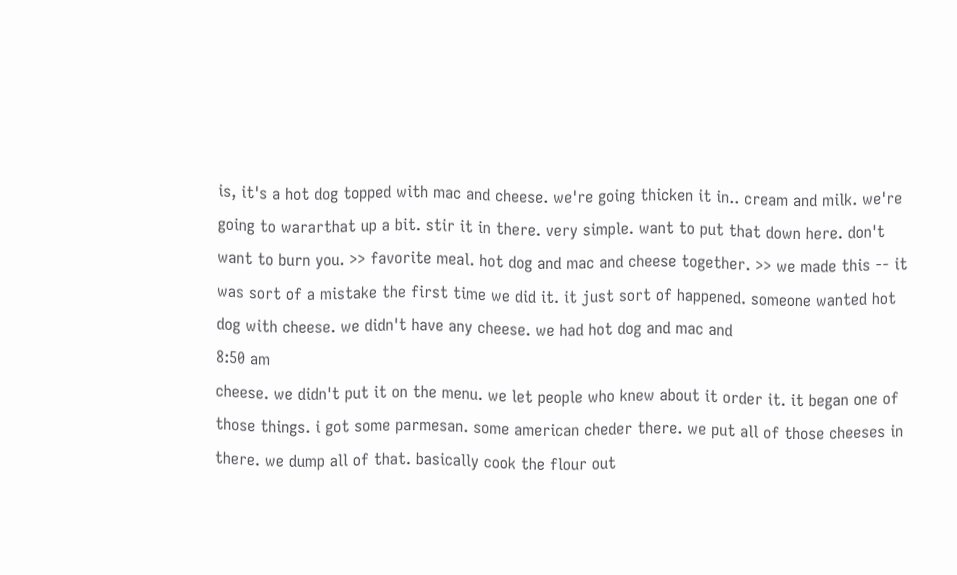is, it's a hot dog topped with mac and cheese. we're going thicken it in.. cream and milk. we're going to wararthat up a bit. stir it in there. very simple. want to put that down here. don't want to burn you. >> favorite meal. hot dog and mac and cheese together. >> we made this -- it was sort of a mistake the first time we did it. it just sort of happened. someone wanted hot dog with cheese. we didn't have any cheese. we had hot dog and mac and
8:50 am
cheese. we didn't put it on the menu. we let people who knew about it order it. it began one of those things. i got some parmesan. some american cheder there. we put all of those cheeses in there. we dump all of that. basically cook the flour out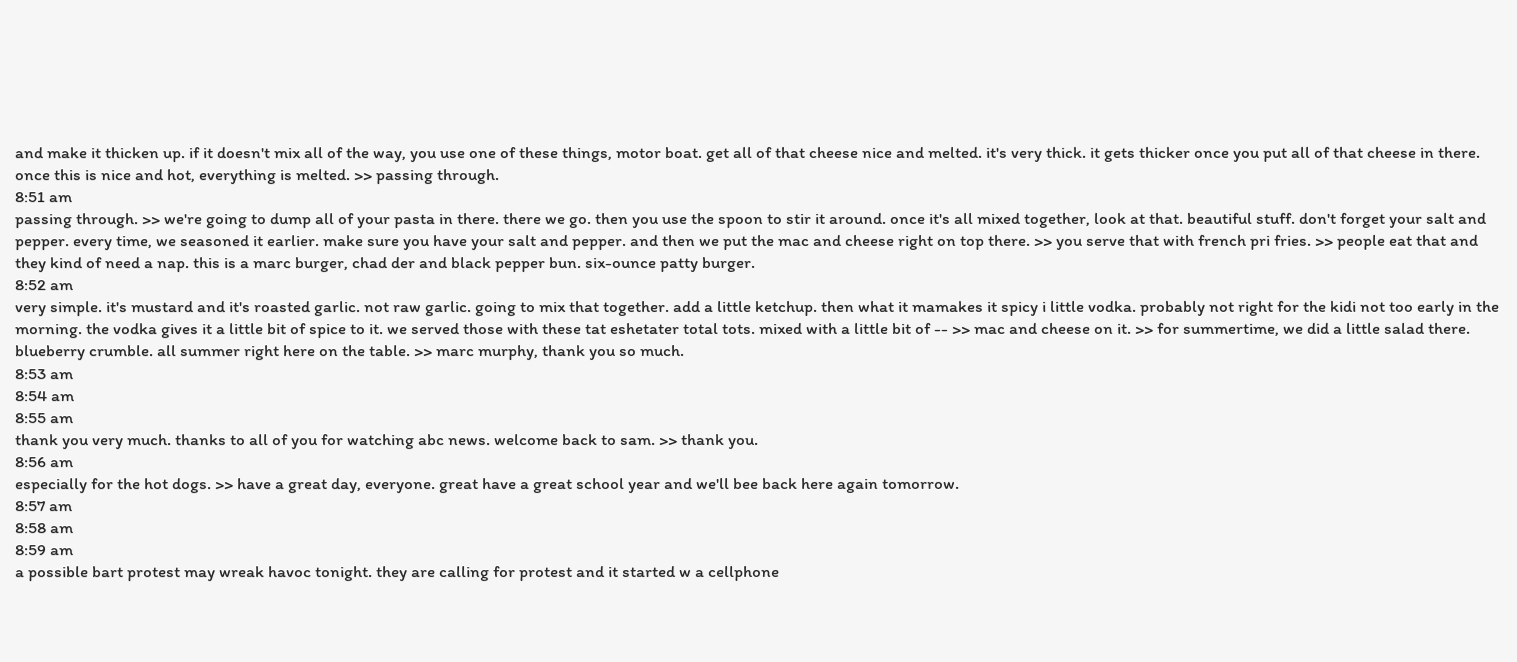and make it thicken up. if it doesn't mix all of the way, you use one of these things, motor boat. get all of that cheese nice and melted. it's very thick. it gets thicker once you put all of that cheese in there. once this is nice and hot, everything is melted. >> passing through.
8:51 am
passing through. >> we're going to dump all of your pasta in there. there we go. then you use the spoon to stir it around. once it's all mixed together, look at that. beautiful stuff. don't forget your salt and pepper. every time, we seasoned it earlier. make sure you have your salt and pepper. and then we put the mac and cheese right on top there. >> you serve that with french pri fries. >> people eat that and they kind of need a nap. this is a marc burger, chad der and black pepper bun. six-ounce patty burger.
8:52 am
very simple. it's mustard and it's roasted garlic. not raw garlic. going to mix that together. add a little ketchup. then what it mamakes it spicy i little vodka. probably not right for the kidi not too early in the morning. the vodka gives it a little bit of spice to it. we served those with these tat eshetater total tots. mixed with a little bit of -- >> mac and cheese on it. >> for summertime, we did a little salad there. blueberry crumble. all summer right here on the table. >> marc murphy, thank you so much.
8:53 am
8:54 am
8:55 am
thank you very much. thanks to all of you for watching abc news. welcome back to sam. >> thank you.
8:56 am
especially for the hot dogs. >> have a great day, everyone. great have a great school year and we'll bee back here again tomorrow.
8:57 am
8:58 am
8:59 am
a possible bart protest may wreak havoc tonight. they are calling for protest and it started w a cellphone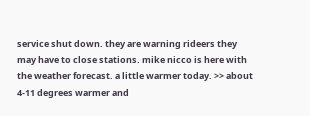service shut down. they are warning rideers they may have to close stations. mike nicco is here with the weather forecast. a little warmer today. >> about 4-11 degrees warmer and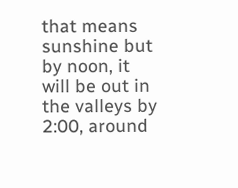that means sunshine but by noon, it will be out in the valleys by 2:00, around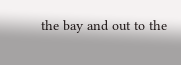the bay and out to the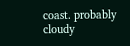coast. probably cloudy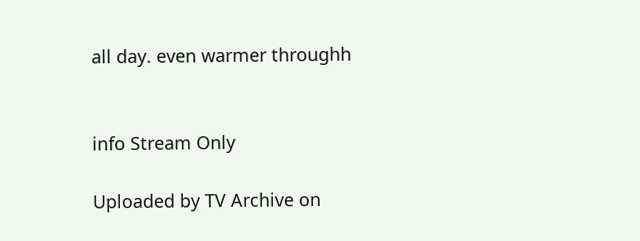all day. even warmer throughh


info Stream Only

Uploaded by TV Archive on